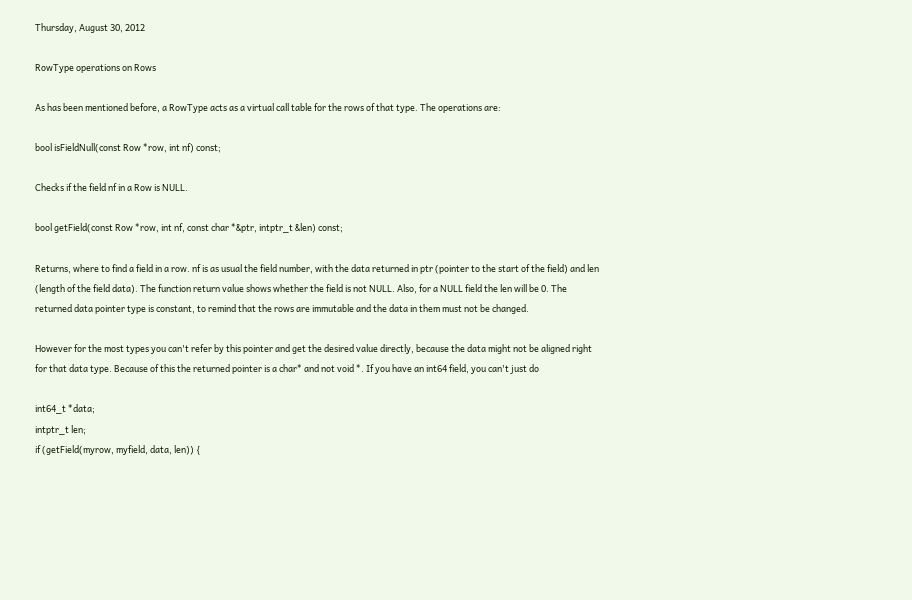Thursday, August 30, 2012

RowType operations on Rows

As has been mentioned before, a RowType acts as a virtual call table for the rows of that type. The operations are:

bool isFieldNull(const Row *row, int nf) const;

Checks if the field nf in a Row is NULL.

bool getField(const Row *row, int nf, const char *&ptr, intptr_t &len) const;

Returns, where to find a field in a row. nf is as usual the field number, with the data returned in ptr (pointer to the start of the field) and len (length of the field data). The function return value shows whether the field is not NULL. Also, for a NULL field the len will be 0. The returned data pointer type is constant, to remind that the rows are immutable and the data in them must not be changed.

However for the most types you can't refer by this pointer and get the desired value directly, because the data might not be aligned right for that data type. Because of this the returned pointer is a char* and not void *. If you have an int64 field, you can't just do

int64_t *data;
intptr_t len;
if (getField(myrow, myfield, data, len)) {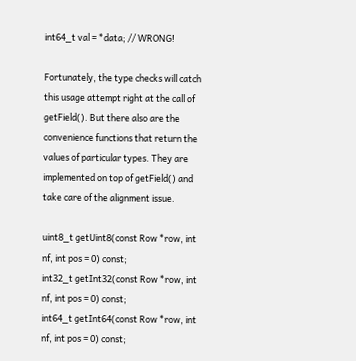int64_t val = *data; // WRONG!

Fortunately, the type checks will catch this usage attempt right at the call of getField(). But there also are the convenience functions that return the values of particular types. They are implemented on top of getField() and take care of the alignment issue.

uint8_t getUint8(const Row *row, int nf, int pos = 0) const;
int32_t getInt32(const Row *row, int nf, int pos = 0) const;
int64_t getInt64(const Row *row, int nf, int pos = 0) const;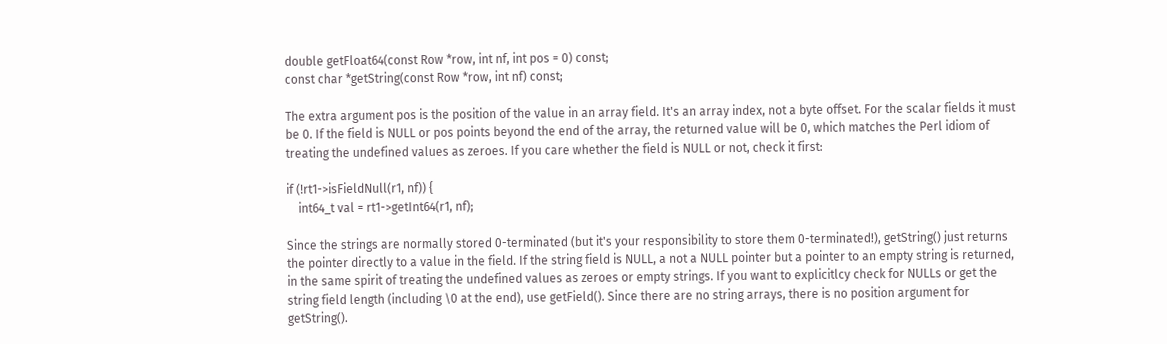double getFloat64(const Row *row, int nf, int pos = 0) const;
const char *getString(const Row *row, int nf) const;

The extra argument pos is the position of the value in an array field. It's an array index, not a byte offset. For the scalar fields it must be 0. If the field is NULL or pos points beyond the end of the array, the returned value will be 0, which matches the Perl idiom of treating the undefined values as zeroes. If you care whether the field is NULL or not, check it first:

if (!rt1->isFieldNull(r1, nf)) {
    int64_t val = rt1->getInt64(r1, nf);

Since the strings are normally stored 0-terminated (but it's your responsibility to store them 0-terminated!), getString() just returns the pointer directly to a value in the field. If the string field is NULL, a not a NULL pointer but a pointer to an empty string is returned, in the same spirit of treating the undefined values as zeroes or empty strings. If you want to explicitlcy check for NULLs or get the string field length (including \0 at the end), use getField(). Since there are no string arrays, there is no position argument for getString().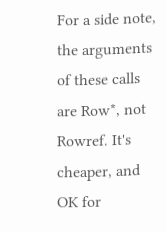For a side note, the arguments of these calls are Row*, not Rowref. It's cheaper, and OK for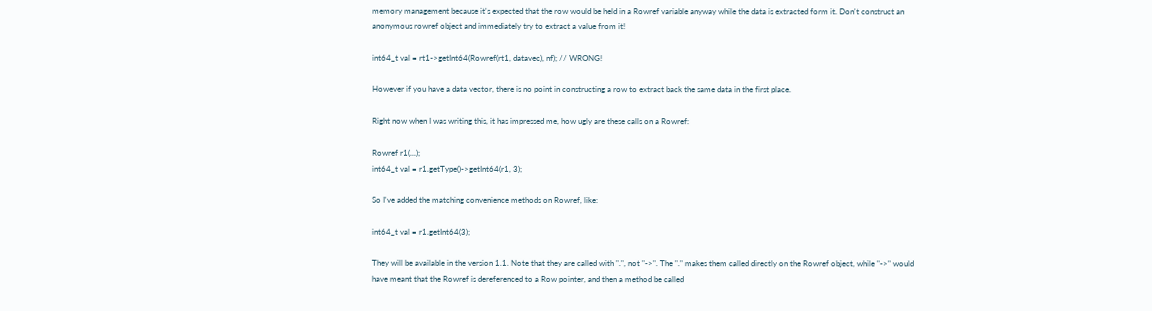memory management because it's expected that the row would be held in a Rowref variable anyway while the data is extracted form it. Don't construct an anonymous rowref object and immediately try to extract a value from it!

int64_t val = rt1->getInt64(Rowref(rt1, datavec), nf); // WRONG!

However if you have a data vector, there is no point in constructing a row to extract back the same data in the first place.

Right now when I was writing this, it has impressed me, how ugly are these calls on a Rowref:

Rowref r1(...);
int64_t val = r1.getType()->getInt64(r1, 3);

So I've added the matching convenience methods on Rowref, like:

int64_t val = r1.getInt64(3);

They will be available in the version 1.1. Note that they are called with ".", not "->". The "." makes them called directly on the Rowref object, while "->" would have meant that the Rowref is dereferenced to a Row pointer, and then a method be called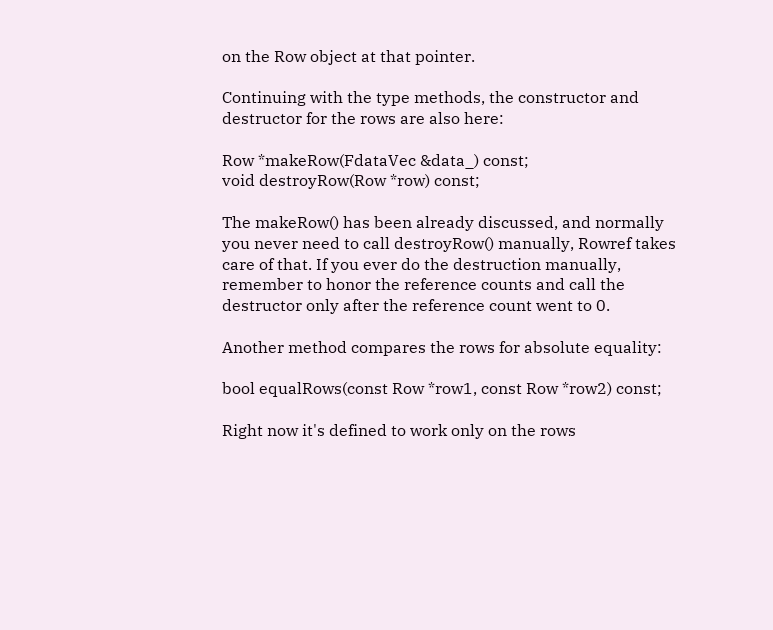on the Row object at that pointer.

Continuing with the type methods, the constructor and destructor for the rows are also here:

Row *makeRow(FdataVec &data_) const;
void destroyRow(Row *row) const;

The makeRow() has been already discussed, and normally you never need to call destroyRow() manually, Rowref takes care of that. If you ever do the destruction manually, remember to honor the reference counts and call the destructor only after the reference count went to 0.

Another method compares the rows for absolute equality:

bool equalRows(const Row *row1, const Row *row2) const;

Right now it's defined to work only on the rows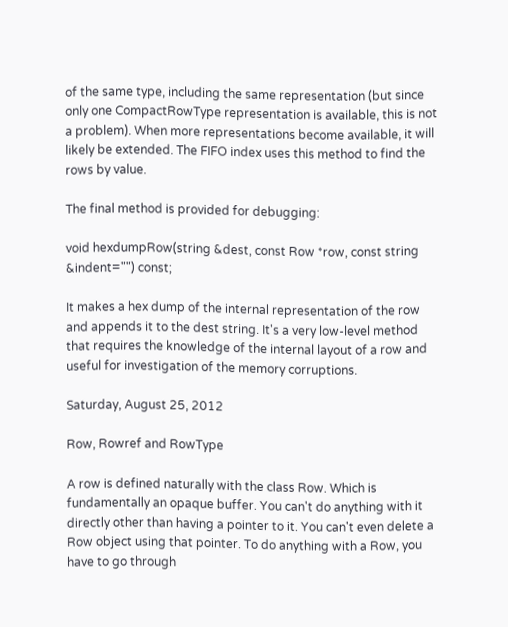of the same type, including the same representation (but since only one CompactRowType representation is available, this is not a problem). When more representations become available, it will likely be extended. The FIFO index uses this method to find the rows by value.

The final method is provided for debugging:

void hexdumpRow(string &dest, const Row *row, const string &indent="") const;

It makes a hex dump of the internal representation of the row and appends it to the dest string. It's a very low-level method that requires the knowledge of the internal layout of a row and useful for investigation of the memory corruptions.

Saturday, August 25, 2012

Row, Rowref and RowType

A row is defined naturally with the class Row. Which is fundamentally an opaque buffer. You can't do anything with it directly other than having a pointer to it. You can't even delete a Row object using that pointer. To do anything with a Row, you have to go through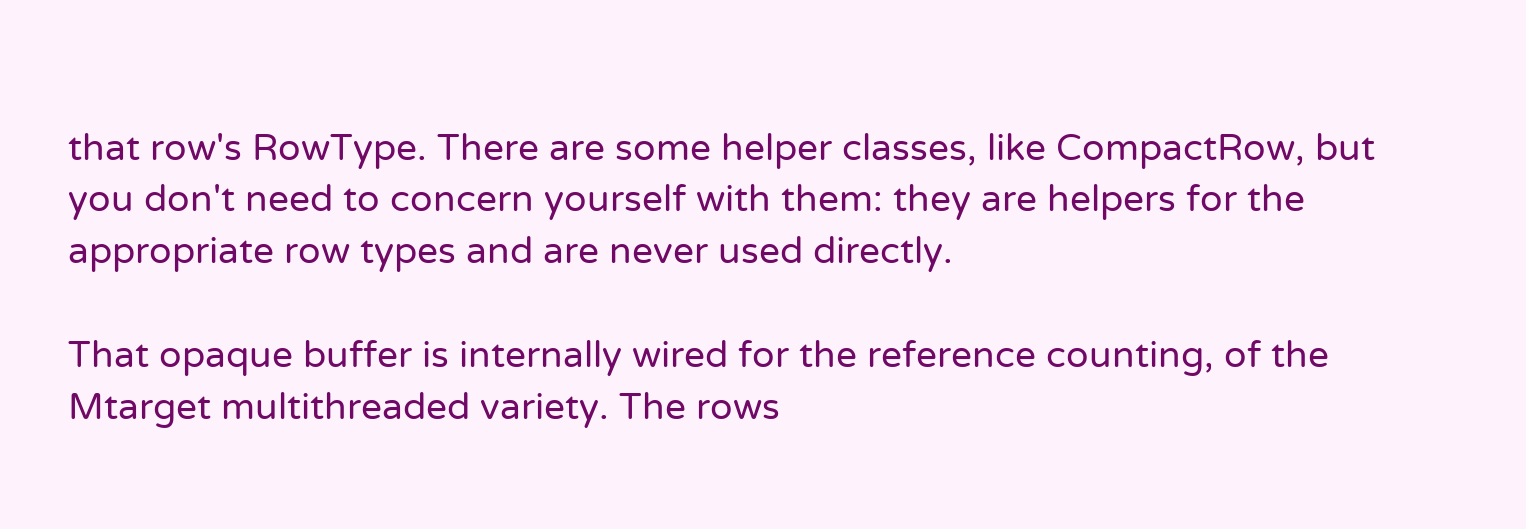that row's RowType. There are some helper classes, like CompactRow, but you don't need to concern yourself with them: they are helpers for the appropriate row types and are never used directly.

That opaque buffer is internally wired for the reference counting, of the Mtarget multithreaded variety. The rows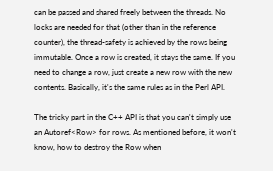can be passed and shared freely between the threads. No locks are needed for that (other than in the reference counter), the thread-safety is achieved by the rows being immutable. Once a row is created, it stays the same. If you need to change a row, just create a new row with the new contents. Basically, it's the same rules as in the Perl API.

The tricky part in the C++ API is that you can't simply use an Autoref<Row> for rows. As mentioned before, it won't know, how to destroy the Row when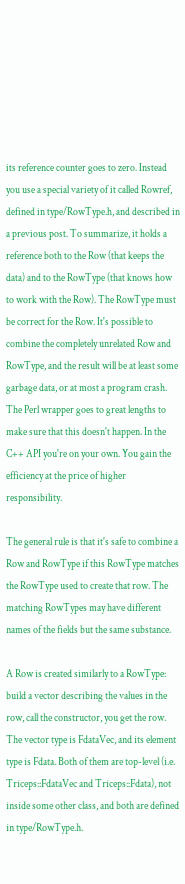its reference counter goes to zero. Instead you use a special variety of it called Rowref, defined in type/RowType.h, and described in a previous post. To summarize, it holds a reference both to the Row (that keeps the data) and to the RowType (that knows how to work with the Row). The RowType must be correct for the Row. It's possible to combine the completely unrelated Row and RowType, and the result will be at least some garbage data, or at most a program crash. The Perl wrapper goes to great lengths to make sure that this doesn't happen. In the C++ API you're on your own. You gain the efficiency at the price of higher responsibility.

The general rule is that it's safe to combine a Row and RowType if this RowType matches the RowType used to create that row. The matching RowTypes may have different names of the fields but the same substance.

A Row is created similarly to a RowType: build a vector describing the values in the row, call the constructor, you get the row. The vector type is FdataVec, and its element type is Fdata. Both of them are top-level (i.e. Triceps::FdataVec and Triceps::Fdata), not inside some other class, and both are defined in type/RowType.h.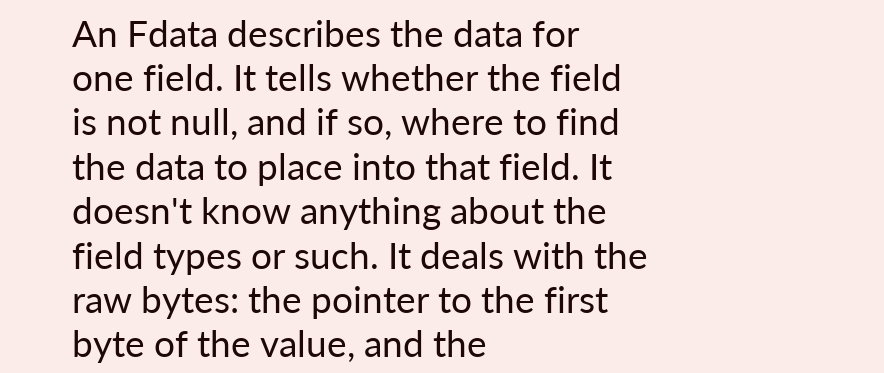An Fdata describes the data for one field. It tells whether the field is not null, and if so, where to find the data to place into that field. It doesn't know anything about the field types or such. It deals with the raw bytes: the pointer to the first byte of the value, and the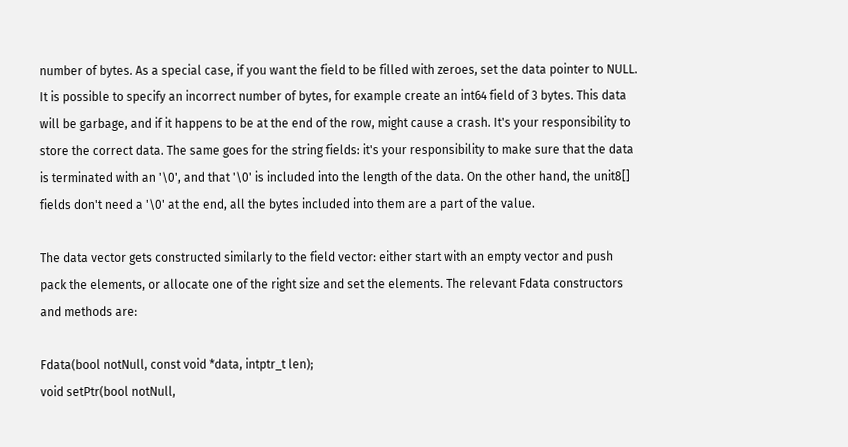number of bytes. As a special case, if you want the field to be filled with zeroes, set the data pointer to NULL. It is possible to specify an incorrect number of bytes, for example create an int64 field of 3 bytes. This data will be garbage, and if it happens to be at the end of the row, might cause a crash. It's your responsibility to store the correct data. The same goes for the string fields: it's your responsibility to make sure that the data is terminated with an '\0', and that '\0' is included into the length of the data. On the other hand, the unit8[] fields don't need a '\0' at the end, all the bytes included into them are a part of the value.

The data vector gets constructed similarly to the field vector: either start with an empty vector and push pack the elements, or allocate one of the right size and set the elements. The relevant Fdata constructors and methods are:

Fdata(bool notNull, const void *data, intptr_t len);
void setPtr(bool notNull,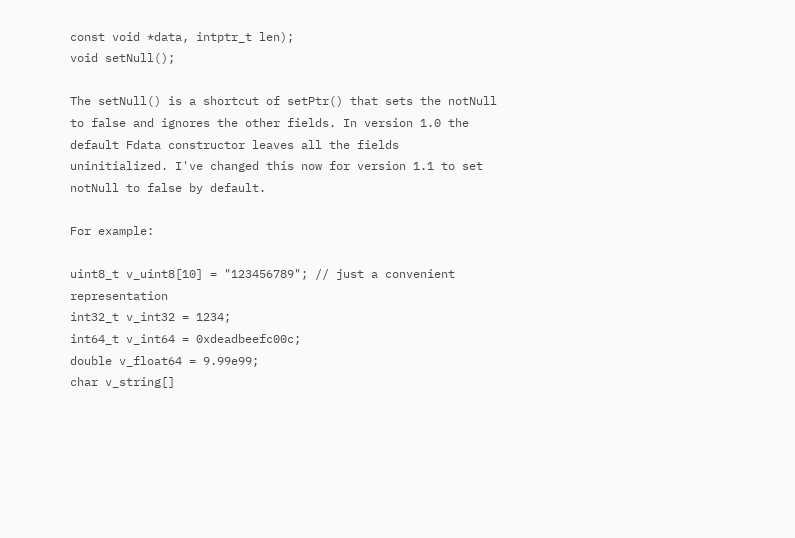const void *data, intptr_t len);
void setNull();

The setNull() is a shortcut of setPtr() that sets the notNull to false and ignores the other fields. In version 1.0 the default Fdata constructor leaves all the fields uninitialized. I've changed this now for version 1.1 to set notNull to false by default.

For example:

uint8_t v_uint8[10] = "123456789"; // just a convenient representation
int32_t v_int32 = 1234;
int64_t v_int64 = 0xdeadbeefc00c;
double v_float64 = 9.99e99;
char v_string[]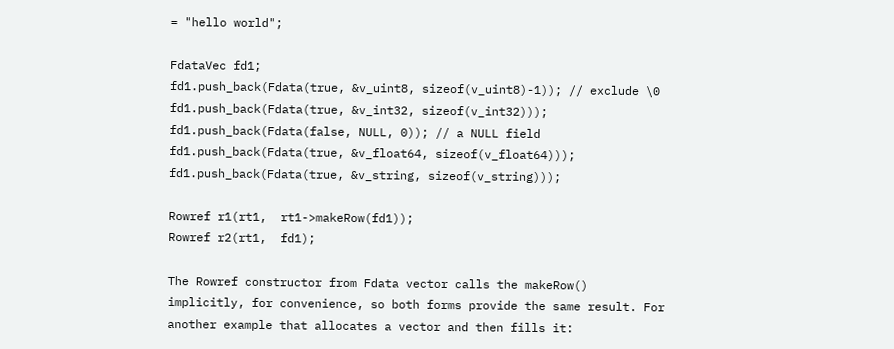= "hello world";

FdataVec fd1;
fd1.push_back(Fdata(true, &v_uint8, sizeof(v_uint8)-1)); // exclude \0
fd1.push_back(Fdata(true, &v_int32, sizeof(v_int32)));
fd1.push_back(Fdata(false, NULL, 0)); // a NULL field
fd1.push_back(Fdata(true, &v_float64, sizeof(v_float64)));
fd1.push_back(Fdata(true, &v_string, sizeof(v_string)));

Rowref r1(rt1,  rt1->makeRow(fd1));
Rowref r2(rt1,  fd1);

The Rowref constructor from Fdata vector calls the makeRow() implicitly, for convenience, so both forms provide the same result. For another example that allocates a vector and then fills it: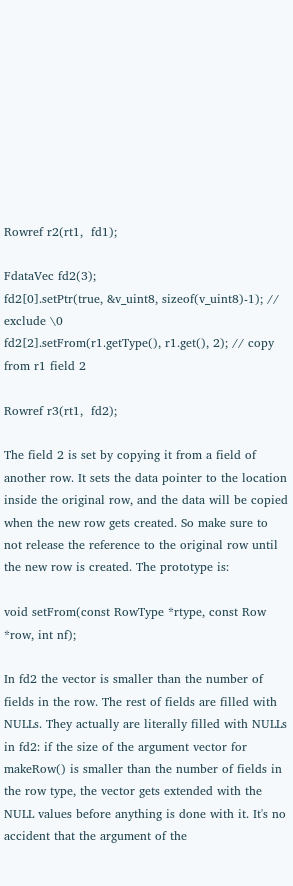Rowref r2(rt1,  fd1);

FdataVec fd2(3);
fd2[0].setPtr(true, &v_uint8, sizeof(v_uint8)-1); // exclude \0
fd2[2].setFrom(r1.getType(), r1.get(), 2); // copy from r1 field 2

Rowref r3(rt1,  fd2);

The field 2 is set by copying it from a field of another row. It sets the data pointer to the location inside the original row, and the data will be copied when the new row gets created. So make sure to not release the reference to the original row until the new row is created. The prototype is:

void setFrom(const RowType *rtype, const Row *row, int nf);

In fd2 the vector is smaller than the number of fields in the row. The rest of fields are filled with NULLs. They actually are literally filled with NULLs in fd2: if the size of the argument vector for makeRow() is smaller than the number of fields in the row type, the vector gets extended with the NULL values before anything is done with it. It's no accident that the argument of the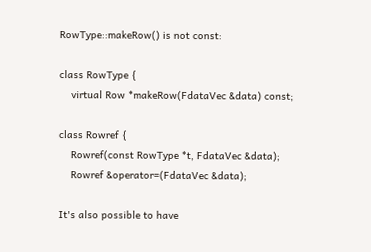RowType::makeRow() is not const:

class RowType {
    virtual Row *makeRow(FdataVec &data) const;

class Rowref {
    Rowref(const RowType *t, FdataVec &data);
    Rowref &operator=(FdataVec &data);

It's also possible to have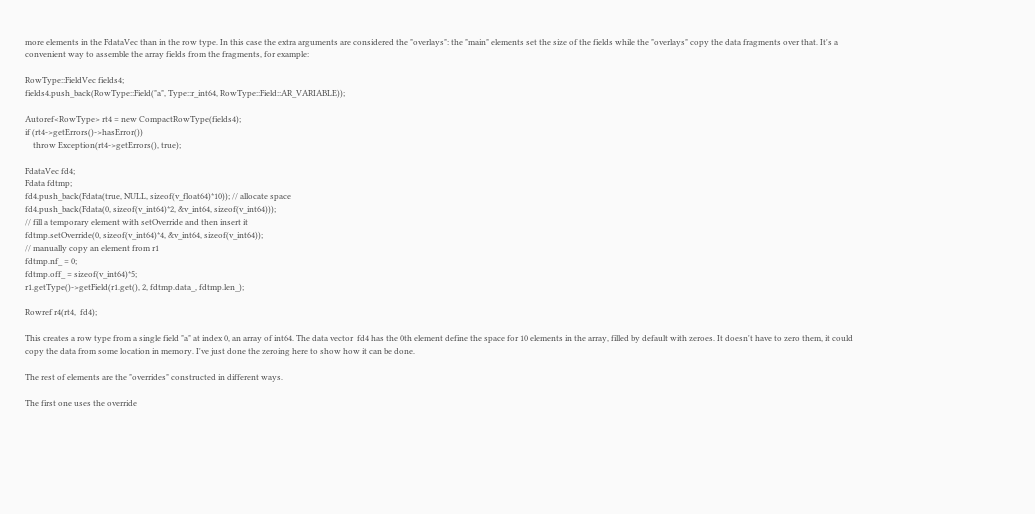more elements in the FdataVec than in the row type. In this case the extra arguments are considered the "overlays": the "main" elements set the size of the fields while the "overlays" copy the data fragments over that. It's a convenient way to assemble the array fields from the fragments, for example:

RowType::FieldVec fields4;
fields4.push_back(RowType::Field("a", Type::r_int64, RowType::Field::AR_VARIABLE));

Autoref<RowType> rt4 = new CompactRowType(fields4);
if (rt4->getErrors()->hasError())
    throw Exception(rt4->getErrors(), true);

FdataVec fd4;
Fdata fdtmp;
fd4.push_back(Fdata(true, NULL, sizeof(v_float64)*10)); // allocate space
fd4.push_back(Fdata(0, sizeof(v_int64)*2, &v_int64, sizeof(v_int64)));
// fill a temporary element with setOverride and then insert it
fdtmp.setOverride(0, sizeof(v_int64)*4, &v_int64, sizeof(v_int64));
// manually copy an element from r1
fdtmp.nf_ = 0;
fdtmp.off_ = sizeof(v_int64)*5;
r1.getType()->getField(r1.get(), 2, fdtmp.data_, fdtmp.len_);

Rowref r4(rt4,  fd4);

This creates a row type from a single field "a" at index 0, an array of int64. The data vector  fd4 has the 0th element define the space for 10 elements in the array, filled by default with zeroes. It doesn't have to zero them, it could copy the data from some location in memory. I've just done the zeroing here to show how it can be done.

The rest of elements are the "overrides" constructed in different ways.

The first one uses the override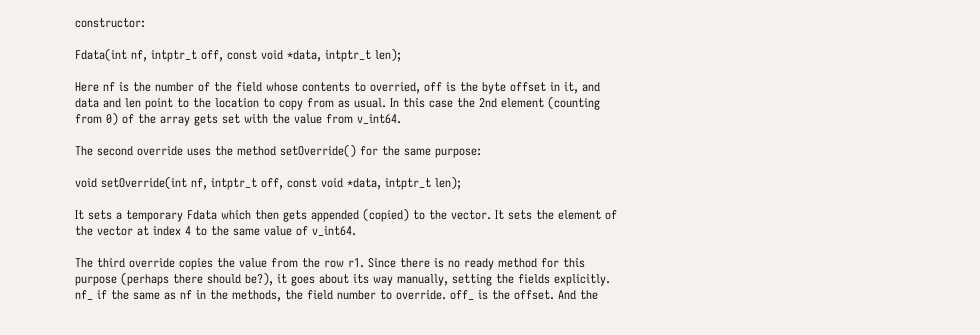constructor:

Fdata(int nf, intptr_t off, const void *data, intptr_t len);

Here nf is the number of the field whose contents to overried, off is the byte offset in it, and data and len point to the location to copy from as usual. In this case the 2nd element (counting from 0) of the array gets set with the value from v_int64.

The second override uses the method setOverride() for the same purpose:

void setOverride(int nf, intptr_t off, const void *data, intptr_t len);

It sets a temporary Fdata which then gets appended (copied) to the vector. It sets the element of the vector at index 4 to the same value of v_int64.

The third override copies the value from the row r1. Since there is no ready method for this purpose (perhaps there should be?), it goes about its way manually, setting the fields explicitly. nf_ if the same as nf in the methods, the field number to override. off_ is the offset. And the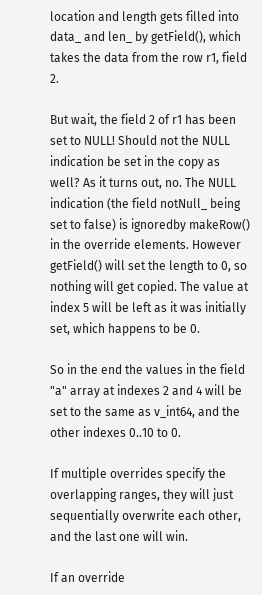location and length gets filled into data_ and len_ by getField(), which takes the data from the row r1, field 2.

But wait, the field 2 of r1 has been set to NULL! Should not the NULL indication be set in the copy as well? As it turns out, no. The NULL indication (the field notNull_ being set to false) is ignoredby makeRow()  in the override elements. However getField() will set the length to 0, so nothing will get copied. The value at index 5 will be left as it was initially set, which happens to be 0.

So in the end the values in the field "a" array at indexes 2 and 4 will be set to the same as v_int64, and the other indexes 0..10 to 0.

If multiple overrides specify the overlapping ranges, they will just sequentially overwrite each other, and the last one will win.

If an override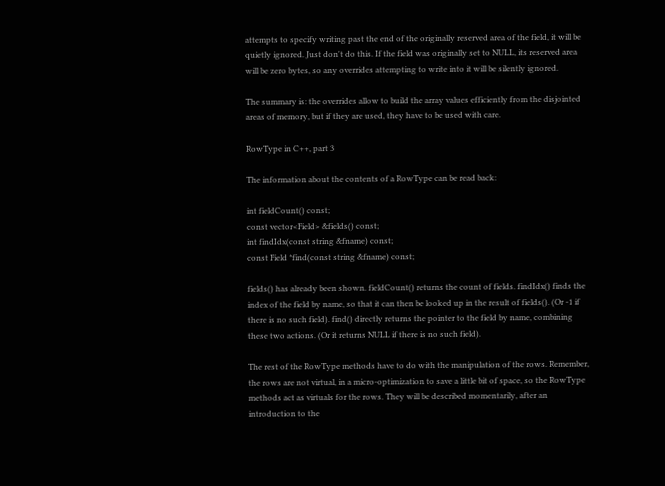attempts to specify writing past the end of the originally reserved area of the field, it will be quietly ignored. Just don't do this. If the field was originally set to NULL, its reserved area will be zero bytes, so any overrides attempting to write into it will be silently ignored.

The summary is: the overrides allow to build the array values efficiently from the disjointed areas of memory, but if they are used, they have to be used with care.

RowType in C++, part 3

The information about the contents of a RowType can be read back:

int fieldCount() const;
const vector<Field> &fields() const;
int findIdx(const string &fname) const;
const Field *find(const string &fname) const;

fields() has already been shown. fieldCount() returns the count of fields. findIdx() finds the index of the field by name, so that it can then be looked up in the result of fields(). (Or -1 if there is no such field). find() directly returns the pointer to the field by name, combining these two actions. (Or it returns NULL if there is no such field).

The rest of the RowType methods have to do with the manipulation of the rows. Remember, the rows are not virtual, in a micro-optimization to save a little bit of space, so the RowType methods act as virtuals for the rows. They will be described momentarily, after an introduction to the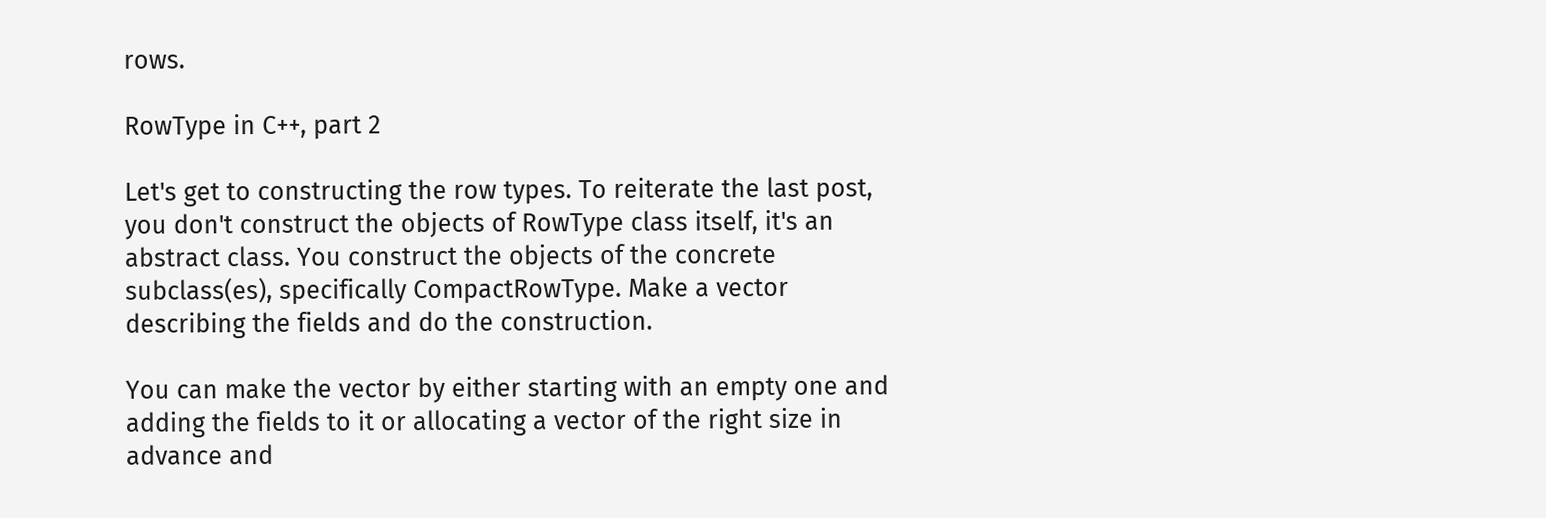rows.

RowType in C++, part 2

Let's get to constructing the row types. To reiterate the last post, you don't construct the objects of RowType class itself, it's an abstract class. You construct the objects of the concrete subclass(es), specifically CompactRowType. Make a vector describing the fields and do the construction.

You can make the vector by either starting with an empty one and adding the fields to it or allocating a vector of the right size in advance and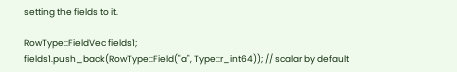setting the fields to it.

RowType::FieldVec fields1;
fields1.push_back(RowType::Field("a", Type::r_int64)); // scalar by default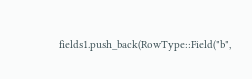fields1.push_back(RowType::Field("b",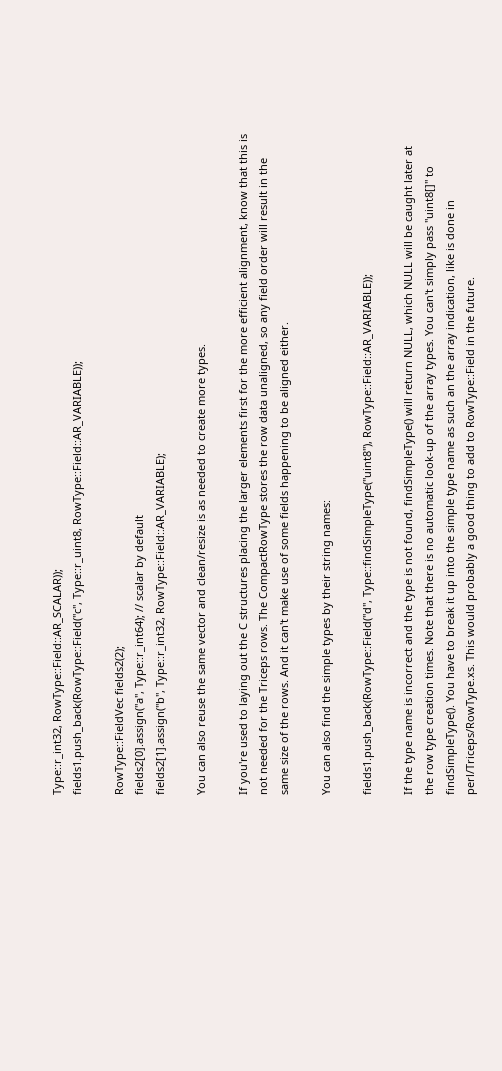Type::r_int32, RowType::Field::AR_SCALAR));
fields1.push_back(RowType::Field("c", Type::r_uint8, RowType::Field::AR_VARIABLE));

RowType::FieldVec fields2(2);
fields2[0].assign("a", Type::r_int64); // scalar by default
fields2[1].assign("b", Type::r_int32, RowType::Field::AR_VARIABLE);

You can also reuse the same vector and clean/resize is as needed to create more types.

If you're used to laying out the C structures placing the larger elements first for the more efficient alignment, know that this is not needed for the Triceps rows. The CompactRowType stores the row data unaligned, so any field order will result in the same size of the rows. And it can't make use of some fields happening to be aligned either.

You can also find the simple types by their string names:

fields1.push_back(RowType::Field("d", Type::findSimpleType("uint8"), RowType::Field::AR_VARIABLE));

If the type name is incorrect and the type is not found, findSimpleType() will return NULL, which NULL will be caught later at the row type creation times. Note that there is no automatic look-up of the array types. You can't simply pass "uint8[]" to findSimpleType(). You have to break it up into the simple type name as such an the array indication, like is done in perl/Triceps/RowType.xs. This would probably a good thing to add to RowType::Field in the future.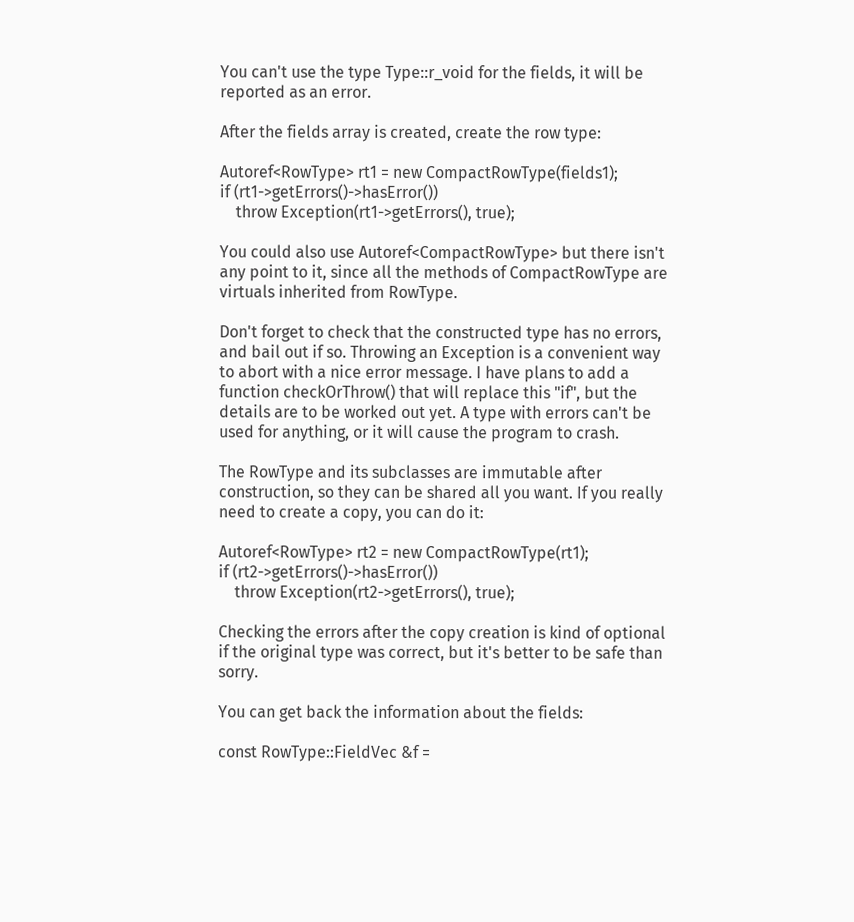You can't use the type Type::r_void for the fields, it will be reported as an error.

After the fields array is created, create the row type:

Autoref<RowType> rt1 = new CompactRowType(fields1);
if (rt1->getErrors()->hasError())
    throw Exception(rt1->getErrors(), true);

You could also use Autoref<CompactRowType> but there isn't any point to it, since all the methods of CompactRowType are virtuals inherited from RowType.

Don't forget to check that the constructed type has no errors, and bail out if so. Throwing an Exception is a convenient way to abort with a nice error message. I have plans to add a function checkOrThrow() that will replace this "if", but the details are to be worked out yet. A type with errors can't be used for anything, or it will cause the program to crash.

The RowType and its subclasses are immutable after construction, so they can be shared all you want. If you really need to create a copy, you can do it:

Autoref<RowType> rt2 = new CompactRowType(rt1);
if (rt2->getErrors()->hasError())
    throw Exception(rt2->getErrors(), true);

Checking the errors after the copy creation is kind of optional if the original type was correct, but it's better to be safe than sorry.

You can get back the information about the fields:

const RowType::FieldVec &f =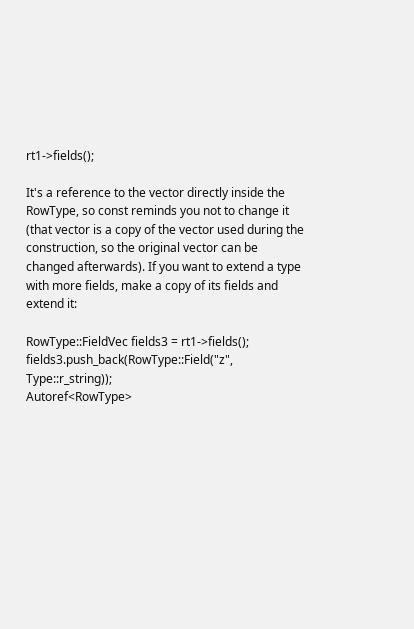rt1->fields();

It's a reference to the vector directly inside the RowType, so const reminds you not to change it (that vector is a copy of the vector used during the construction, so the original vector can be changed afterwards). If you want to extend a type with more fields, make a copy of its fields and extend it:

RowType::FieldVec fields3 = rt1->fields();
fields3.push_back(RowType::Field("z", Type::r_string));
Autoref<RowType>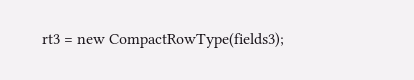rt3 = new CompactRowType(fields3);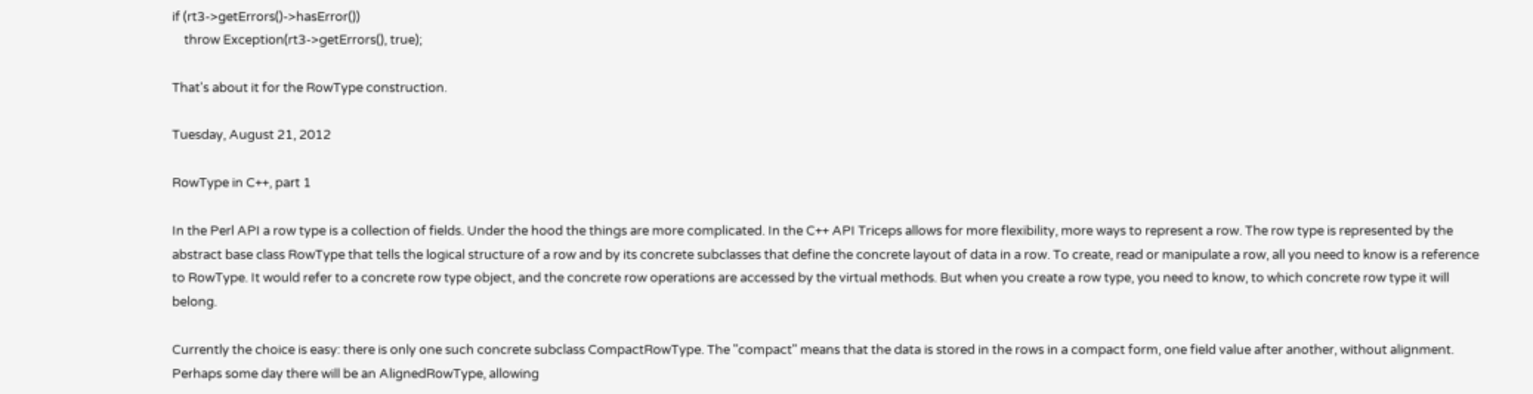if (rt3->getErrors()->hasError())
    throw Exception(rt3->getErrors(), true);

That's about it for the RowType construction.

Tuesday, August 21, 2012

RowType in C++, part 1

In the Perl API a row type is a collection of fields. Under the hood the things are more complicated. In the C++ API Triceps allows for more flexibility, more ways to represent a row. The row type is represented by the abstract base class RowType that tells the logical structure of a row and by its concrete subclasses that define the concrete layout of data in a row. To create, read or manipulate a row, all you need to know is a reference to RowType. It would refer to a concrete row type object, and the concrete row operations are accessed by the virtual methods. But when you create a row type, you need to know, to which concrete row type it will belong.

Currently the choice is easy: there is only one such concrete subclass CompactRowType. The "compact" means that the data is stored in the rows in a compact form, one field value after another, without alignment. Perhaps some day there will be an AlignedRowType, allowing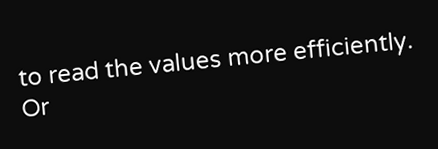to read the values more efficiently. Or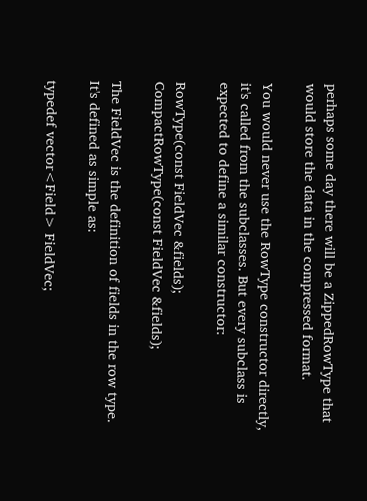perhaps some day there will be a ZippedRowType that would store the data in the compressed format.

You would never use the RowType constructor directly, it's called from the subclasses. But every subclass is expected to define a similar constructor:

RowType(const FieldVec &fields);
CompactRowType(const FieldVec &fields);

The FieldVec is the definition of fields in the row type. It's defined as simple as:

typedef vector<Field> FieldVec;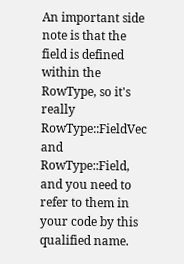An important side note is that the field is defined within the RowType, so it's really RowType::FieldVec and RowType::Field, and you need to refer to them in your code by this qualified name.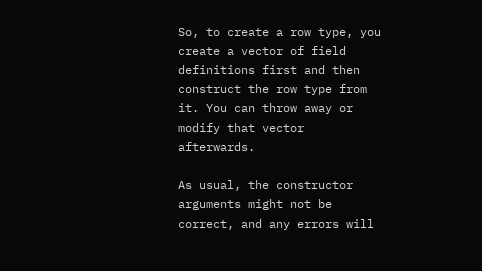So, to create a row type, you create a vector of field definitions first and then construct the row type from it. You can throw away or modify that vector afterwards.

As usual, the constructor arguments might not be correct, and any errors will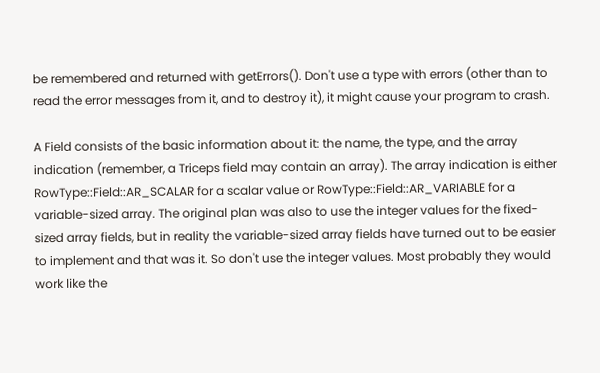be remembered and returned with getErrors(). Don't use a type with errors (other than to read the error messages from it, and to destroy it), it might cause your program to crash.

A Field consists of the basic information about it: the name, the type, and the array indication (remember, a Triceps field may contain an array). The array indication is either RowType::Field::AR_SCALAR for a scalar value or RowType::Field::AR_VARIABLE for a variable-sized array. The original plan was also to use the integer values for the fixed-sized array fields, but in reality the variable-sized array fields have turned out to be easier to implement and that was it. So don't use the integer values. Most probably they would work like the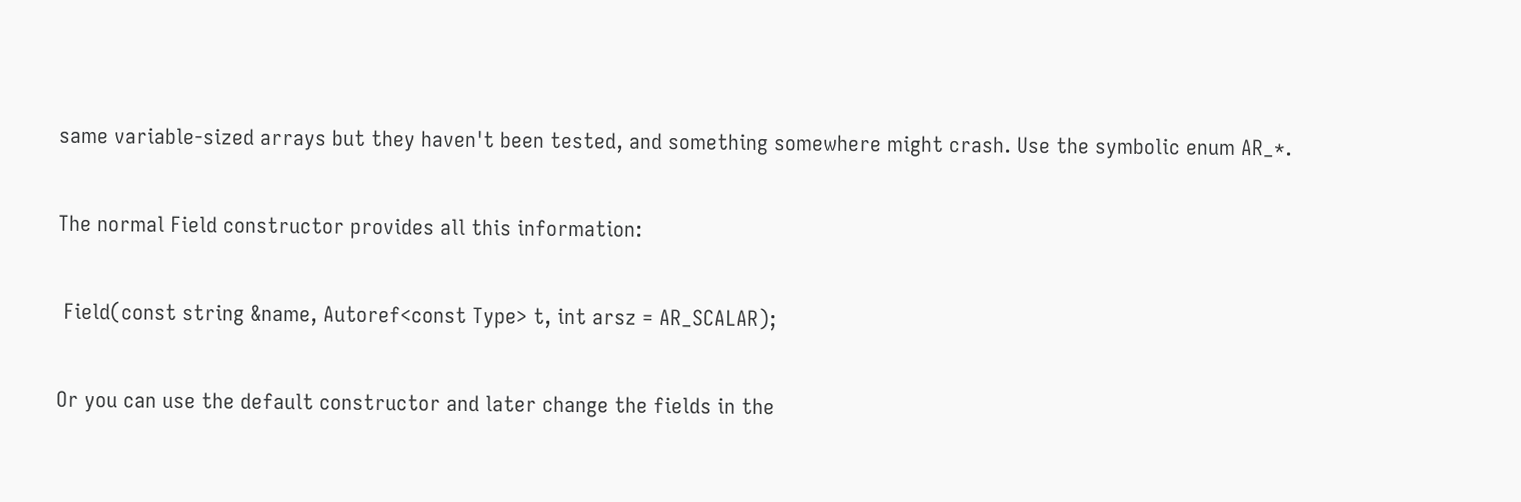same variable-sized arrays but they haven't been tested, and something somewhere might crash. Use the symbolic enum AR_*.

The normal Field constructor provides all this information:

 Field(const string &name, Autoref<const Type> t, int arsz = AR_SCALAR);

Or you can use the default constructor and later change the fields in the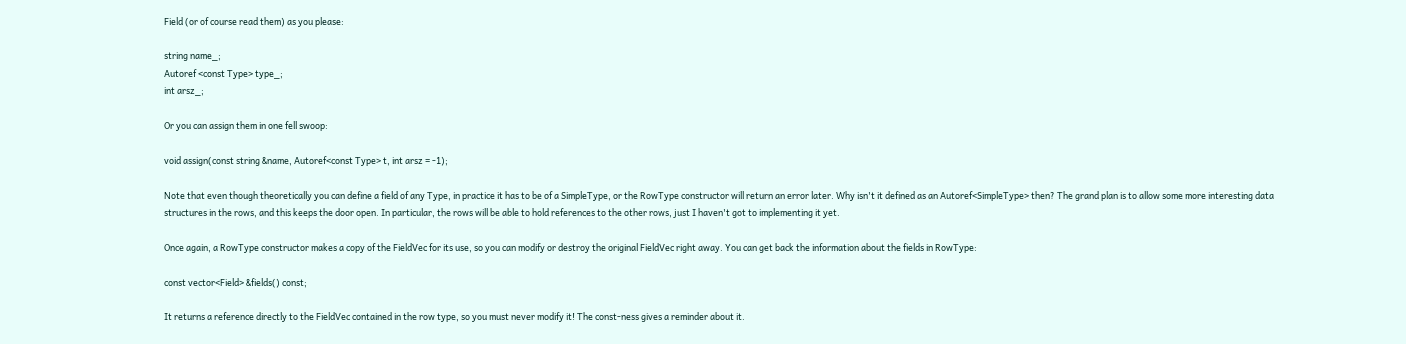Field (or of course read them) as you please:

string name_;
Autoref <const Type> type_;
int arsz_;

Or you can assign them in one fell swoop:

void assign(const string &name, Autoref<const Type> t, int arsz = -1);

Note that even though theoretically you can define a field of any Type, in practice it has to be of a SimpleType, or the RowType constructor will return an error later. Why isn't it defined as an Autoref<SimpleType> then? The grand plan is to allow some more interesting data structures in the rows, and this keeps the door open. In particular, the rows will be able to hold references to the other rows, just I haven't got to implementing it yet.

Once again, a RowType constructor makes a copy of the FieldVec for its use, so you can modify or destroy the original FieldVec right away. You can get back the information about the fields in RowType:

const vector<Field> &fields() const;

It returns a reference directly to the FieldVec contained in the row type, so you must never modify it! The const-ness gives a reminder about it.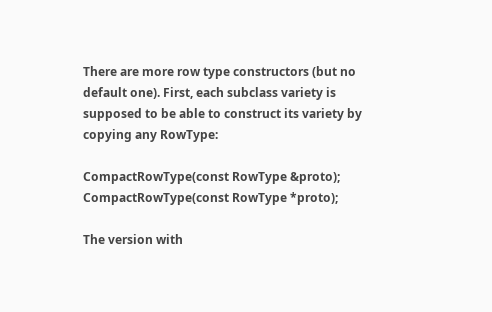There are more row type constructors (but no default one). First, each subclass variety is supposed to be able to construct its variety by copying any RowType:

CompactRowType(const RowType &proto);
CompactRowType(const RowType *proto);

The version with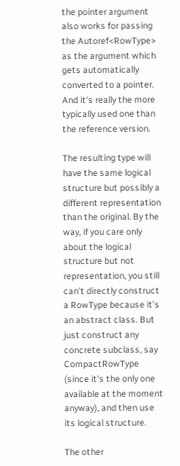the pointer argument also works for passing the Autoref<RowType> as the argument which gets automatically converted to a pointer. And it's really the more typically used one than the reference version.

The resulting type will have the same logical structure but possibly a different representation than the original. By the way, if you care only about the logical structure but not representation, you still can't directly construct a RowType because it's an abstract class. But just construct any concrete subclass, say CompactRowType (since it's the only one available at the moment anyway), and then use its logical structure.

The other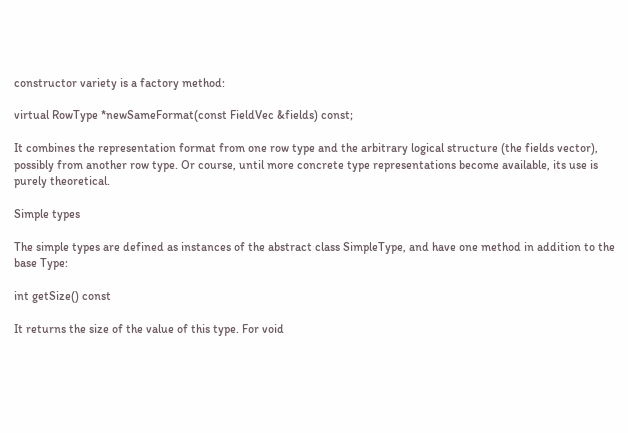constructor variety is a factory method:

virtual RowType *newSameFormat(const FieldVec &fields) const;

It combines the representation format from one row type and the arbitrary logical structure (the fields vector), possibly from another row type. Or course, until more concrete type representations become available, its use is purely theoretical.

Simple types

The simple types are defined as instances of the abstract class SimpleType, and have one method in addition to the base Type:

int getSize() const

It returns the size of the value of this type. For void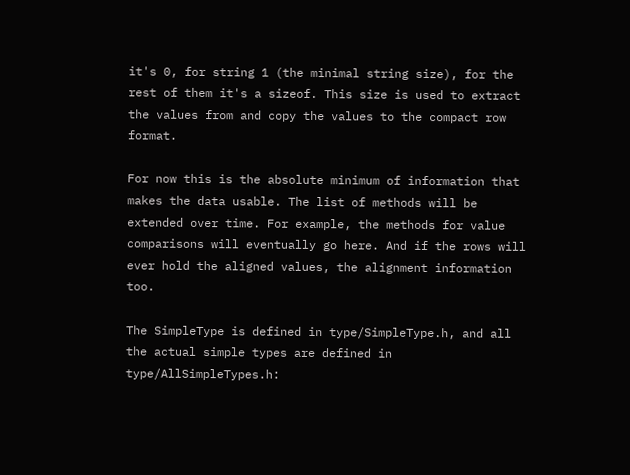it's 0, for string 1 (the minimal string size), for the rest of them it's a sizeof. This size is used to extract the values from and copy the values to the compact row format.

For now this is the absolute minimum of information that makes the data usable. The list of methods will be extended over time. For example, the methods for value comparisons will eventually go here. And if the rows will ever hold the aligned values, the alignment information too.

The SimpleType is defined in type/SimpleType.h, and all the actual simple types are defined in type/AllSimpleTypes.h: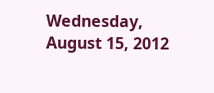Wednesday, August 15, 2012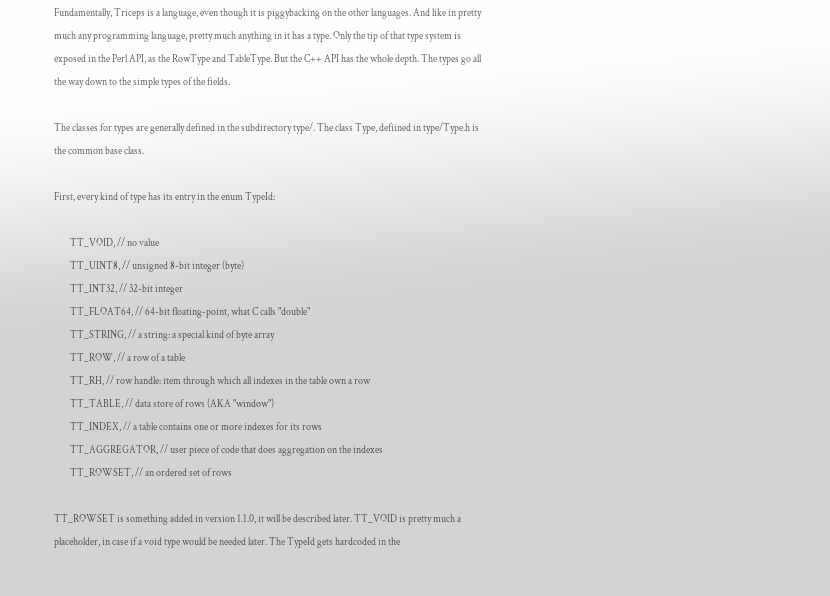Fundamentally, Triceps is a language, even though it is piggybacking on the other languages. And like in pretty much any programming language, pretty much anything in it has a type. Only the tip of that type system is exposed in the Perl API, as the RowType and TableType. But the C++ API has the whole depth. The types go all the way down to the simple types of the fields.

The classes for types are generally defined in the subdirectory type/. The class Type, defiined in type/Type.h is the common base class.

First, every kind of type has its entry in the enum TypeId:

        TT_VOID, // no value
        TT_UINT8, // unsigned 8-bit integer (byte)
        TT_INT32, // 32-bit integer
        TT_FLOAT64, // 64-bit floating-point, what C calls "double"
        TT_STRING, // a string: a special kind of byte array
        TT_ROW, // a row of a table
        TT_RH, // row handle: item through which all indexes in the table own a row
        TT_TABLE, // data store of rows (AKA "window")
        TT_INDEX, // a table contains one or more indexes for its rows
        TT_AGGREGATOR, // user piece of code that does aggregation on the indexes
        TT_ROWSET, // an ordered set of rows

TT_ROWSET is something added in version 1.1.0, it will be described later. TT_VOID is pretty much a placeholder, in case if a void type would be needed later. The TypeId gets hardcoded in the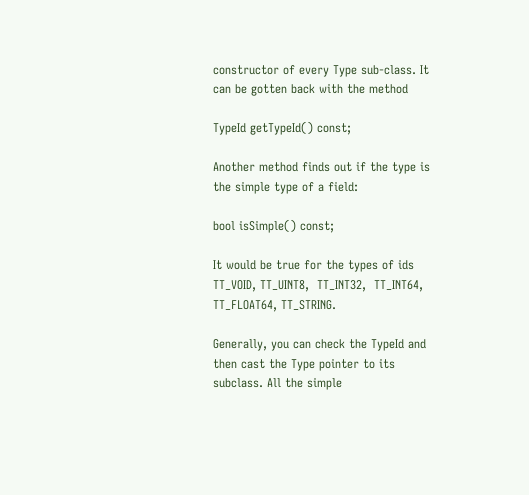constructor of every Type sub-class. It can be gotten back with the method

TypeId getTypeId() const;

Another method finds out if the type is the simple type of a field:

bool isSimple() const;

It would be true for the types of ids TT_VOID, TT_UINT8,  TT_INT32,  TT_INT64, TT_FLOAT64, TT_STRING.

Generally, you can check the TypeId and then cast the Type pointer to its subclass. All the simple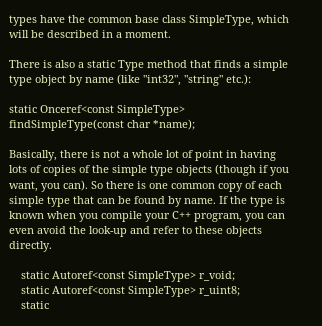types have the common base class SimpleType, which will be described in a moment.

There is also a static Type method that finds a simple type object by name (like "int32", "string" etc.):

static Onceref<const SimpleType> findSimpleType(const char *name);

Basically, there is not a whole lot of point in having lots of copies of the simple type objects (though if you want, you can). So there is one common copy of each simple type that can be found by name. If the type is known when you compile your C++ program, you can even avoid the look-up and refer to these objects directly.

    static Autoref<const SimpleType> r_void;
    static Autoref<const SimpleType> r_uint8;
    static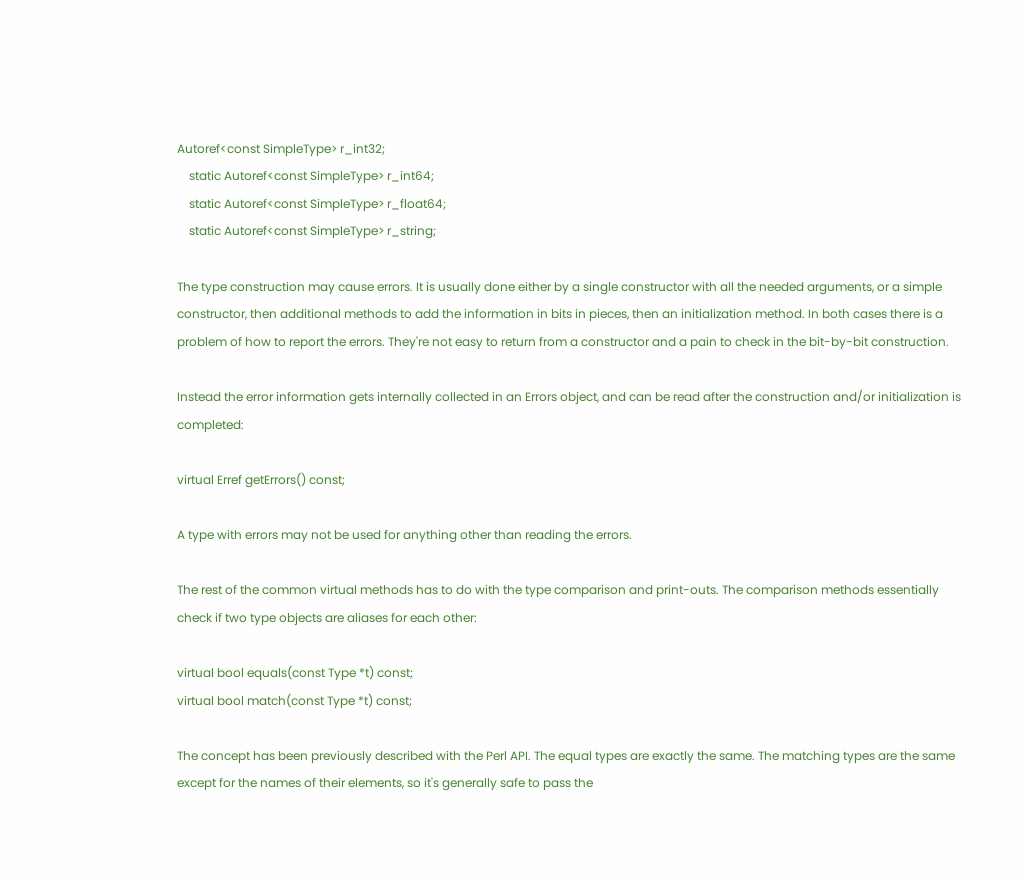Autoref<const SimpleType> r_int32;
    static Autoref<const SimpleType> r_int64;
    static Autoref<const SimpleType> r_float64;
    static Autoref<const SimpleType> r_string;

The type construction may cause errors. It is usually done either by a single constructor with all the needed arguments, or a simple constructor, then additional methods to add the information in bits in pieces, then an initialization method. In both cases there is a problem of how to report the errors. They're not easy to return from a constructor and a pain to check in the bit-by-bit construction.

Instead the error information gets internally collected in an Errors object, and can be read after the construction and/or initialization is completed:

virtual Erref getErrors() const;

A type with errors may not be used for anything other than reading the errors.

The rest of the common virtual methods has to do with the type comparison and print-outs. The comparison methods essentially check if two type objects are aliases for each other:

virtual bool equals(const Type *t) const;
virtual bool match(const Type *t) const;

The concept has been previously described with the Perl API. The equal types are exactly the same. The matching types are the same except for the names of their elements, so it's generally safe to pass the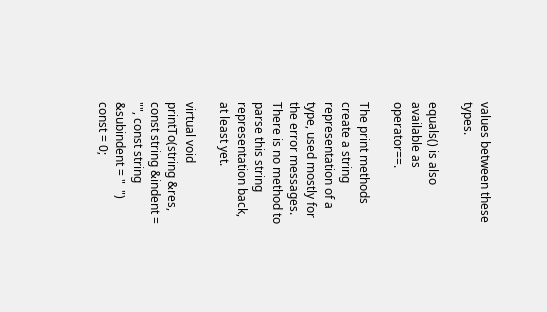values between these types.

equals() is also available as operator==.

The print methods create a string representation of a type, used mostly for the error messages. There is no method to parse this string representation back, at least yet.

virtual void printTo(string &res, const string &indent = "", const string &subindent = "  ") const = 0;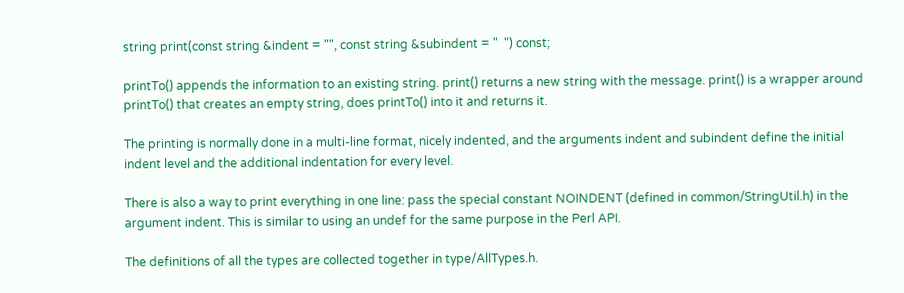string print(const string &indent = "", const string &subindent = "  ") const;

printTo() appends the information to an existing string. print() returns a new string with the message. print() is a wrapper around printTo() that creates an empty string, does printTo() into it and returns it.

The printing is normally done in a multi-line format, nicely indented, and the arguments indent and subindent define the initial indent level and the additional indentation for every level.

There is also a way to print everything in one line: pass the special constant NOINDENT (defined in common/StringUtil.h) in the argument indent. This is similar to using an undef for the same purpose in the Perl API.

The definitions of all the types are collected together in type/AllTypes.h.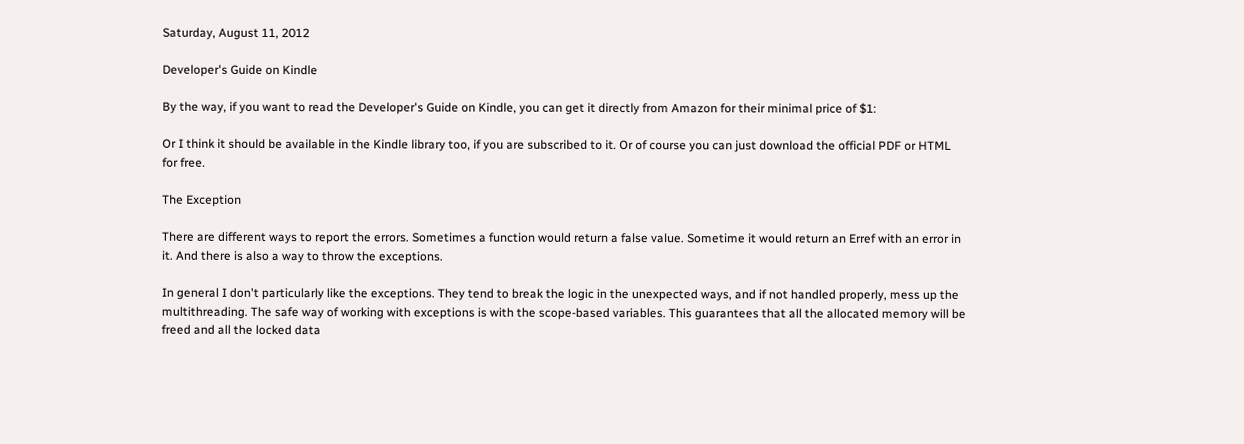Saturday, August 11, 2012

Developer's Guide on Kindle

By the way, if you want to read the Developer's Guide on Kindle, you can get it directly from Amazon for their minimal price of $1:

Or I think it should be available in the Kindle library too, if you are subscribed to it. Or of course you can just download the official PDF or HTML for free.

The Exception

There are different ways to report the errors. Sometimes a function would return a false value. Sometime it would return an Erref with an error in it. And there is also a way to throw the exceptions.

In general I don't particularly like the exceptions. They tend to break the logic in the unexpected ways, and if not handled properly, mess up the multithreading. The safe way of working with exceptions is with the scope-based variables. This guarantees that all the allocated memory will be freed and all the locked data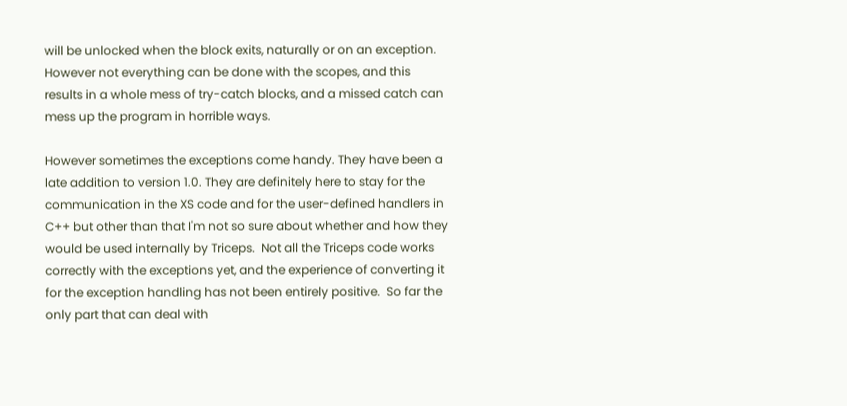will be unlocked when the block exits, naturally or on an exception. However not everything can be done with the scopes, and this results in a whole mess of try-catch blocks, and a missed catch can mess up the program in horrible ways.

However sometimes the exceptions come handy. They have been a late addition to version 1.0. They are definitely here to stay for the communication in the XS code and for the user-defined handlers in C++ but other than that I'm not so sure about whether and how they would be used internally by Triceps.  Not all the Triceps code works correctly with the exceptions yet, and the experience of converting it for the exception handling has not been entirely positive.  So far the only part that can deal with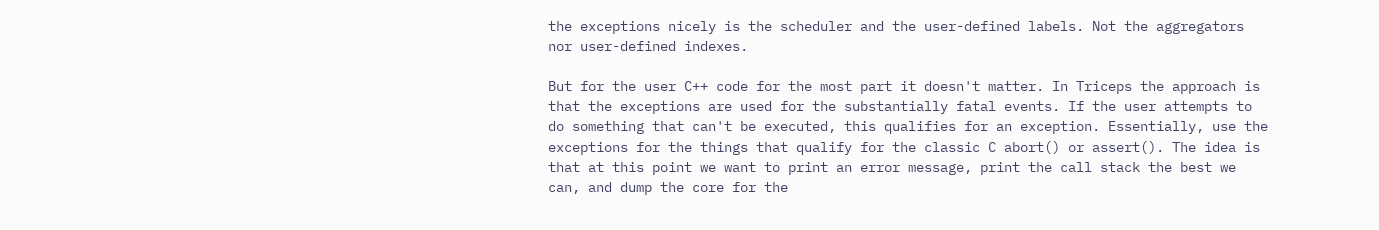the exceptions nicely is the scheduler and the user-defined labels. Not the aggregators nor user-defined indexes.

But for the user C++ code for the most part it doesn't matter. In Triceps the approach is that the exceptions are used for the substantially fatal events. If the user attempts to do something that can't be executed, this qualifies for an exception. Essentially, use the exceptions for the things that qualify for the classic C abort() or assert(). The idea is that at this point we want to print an error message, print the call stack the best we can, and dump the core for the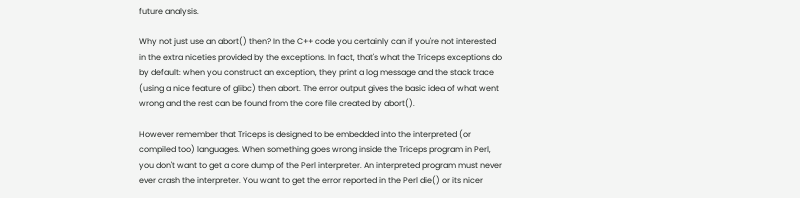future analysis.

Why not just use an abort() then? In the C++ code you certainly can if you're not interested in the extra niceties provided by the exceptions. In fact, that's what the Triceps exceptions do by default: when you construct an exception, they print a log message and the stack trace (using a nice feature of glibc) then abort. The error output gives the basic idea of what went wrong and the rest can be found from the core file created by abort().

However remember that Triceps is designed to be embedded into the interpreted (or compiled too) languages. When something goes wrong inside the Triceps program in Perl, you don't want to get a core dump of the Perl interpreter. An interpreted program must never ever crash the interpreter. You want to get the error reported in the Perl die() or its nicer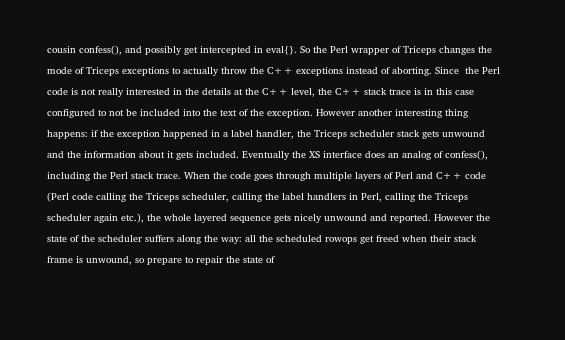cousin confess(), and possibly get intercepted in eval{}. So the Perl wrapper of Triceps changes the mode of Triceps exceptions to actually throw the C++ exceptions instead of aborting. Since  the Perl code is not really interested in the details at the C++ level, the C++ stack trace is in this case configured to not be included into the text of the exception. However another interesting thing happens: if the exception happened in a label handler, the Triceps scheduler stack gets unwound and the information about it gets included. Eventually the XS interface does an analog of confess(), including the Perl stack trace. When the code goes through multiple layers of Perl and C++ code (Perl code calling the Triceps scheduler, calling the label handlers in Perl, calling the Triceps scheduler again etc.), the whole layered sequence gets nicely unwound and reported. However the state of the scheduler suffers along the way: all the scheduled rowops get freed when their stack frame is unwound, so prepare to repair the state of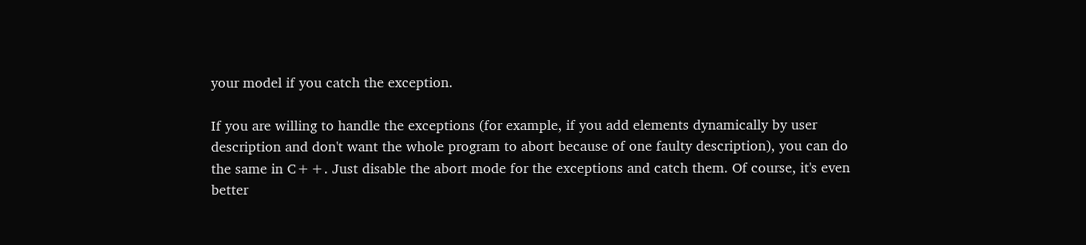your model if you catch the exception.

If you are willing to handle the exceptions (for example, if you add elements dynamically by user description and don't want the whole program to abort because of one faulty description), you can do the same in C++. Just disable the abort mode for the exceptions and catch them. Of course, it's even better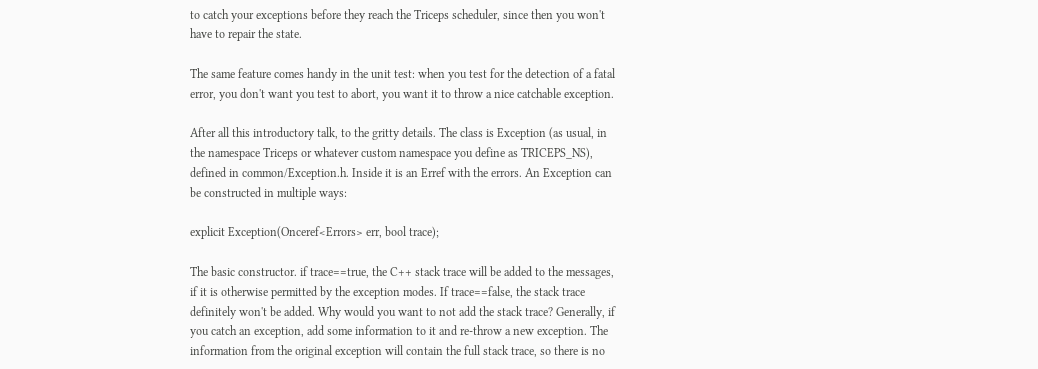to catch your exceptions before they reach the Triceps scheduler, since then you won't have to repair the state.

The same feature comes handy in the unit test: when you test for the detection of a fatal error, you don't want you test to abort, you want it to throw a nice catchable exception.

After all this introductory talk, to the gritty details. The class is Exception (as usual, in the namespace Triceps or whatever custom namespace you define as TRICEPS_NS), defined in common/Exception.h. Inside it is an Erref with the errors. An Exception can be constructed in multiple ways:

explicit Exception(Onceref<Errors> err, bool trace);

The basic constructor. if trace==true, the C++ stack trace will be added to the messages, if it is otherwise permitted by the exception modes. If trace==false, the stack trace definitely won't be added. Why would you want to not add the stack trace? Generally, if you catch an exception, add some information to it and re-throw a new exception. The information from the original exception will contain the full stack trace, so there is no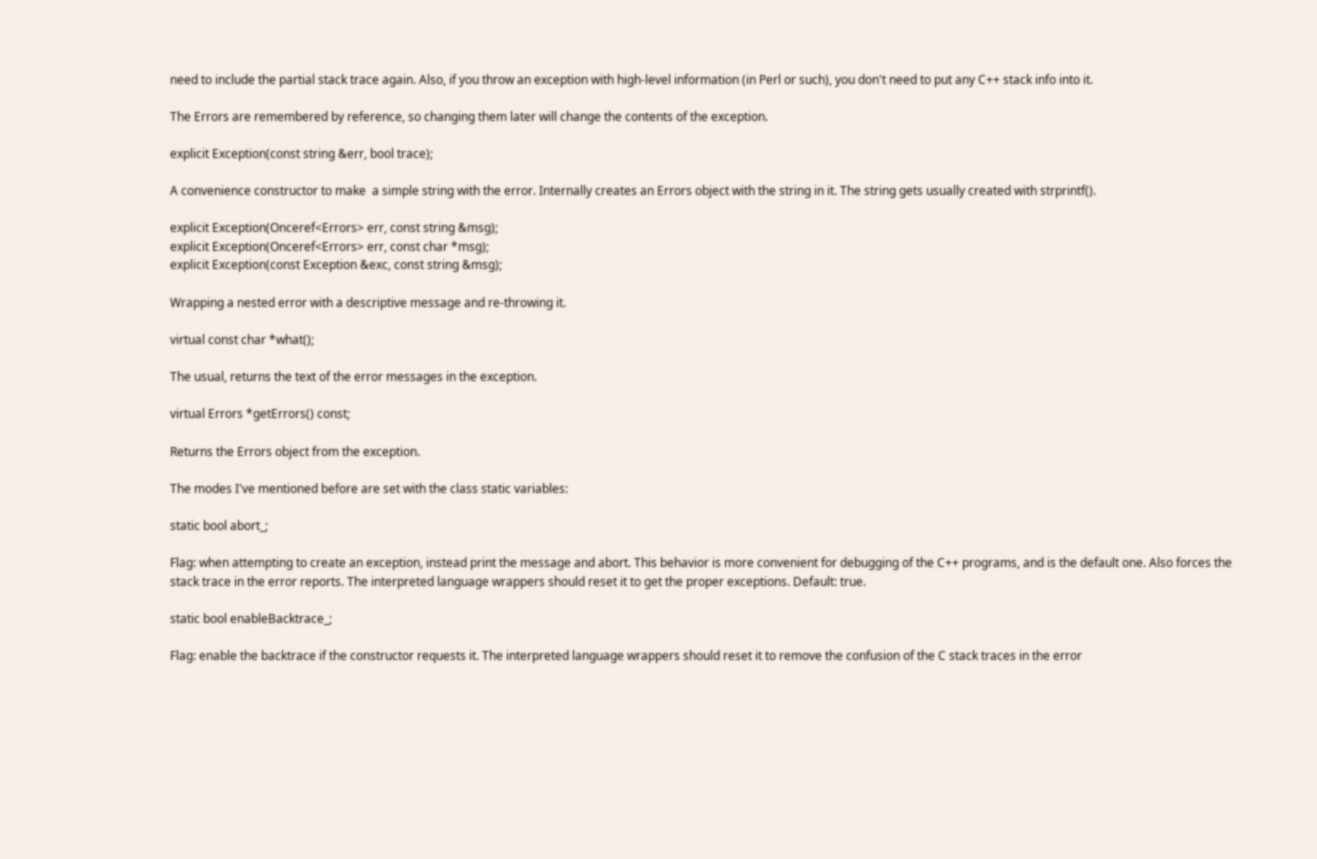need to include the partial stack trace again. Also, if you throw an exception with high-level information (in Perl or such), you don't need to put any C++ stack info into it.

The Errors are remembered by reference, so changing them later will change the contents of the exception.

explicit Exception(const string &err, bool trace);

A convenience constructor to make  a simple string with the error. Internally creates an Errors object with the string in it. The string gets usually created with strprintf().

explicit Exception(Onceref<Errors> err, const string &msg);
explicit Exception(Onceref<Errors> err, const char *msg);
explicit Exception(const Exception &exc, const string &msg);

Wrapping a nested error with a descriptive message and re-throwing it.

virtual const char *what();

The usual, returns the text of the error messages in the exception.

virtual Errors *getErrors() const;

Returns the Errors object from the exception.

The modes I've mentioned before are set with the class static variables:

static bool abort_;

Flag: when attempting to create an exception, instead print the message and abort. This behavior is more convenient for debugging of the C++ programs, and is the default one. Also forces the stack trace in the error reports. The interpreted language wrappers should reset it to get the proper exceptions. Default: true.

static bool enableBacktrace_;

Flag: enable the backtrace if the constructor requests it. The interpreted language wrappers should reset it to remove the confusion of the C stack traces in the error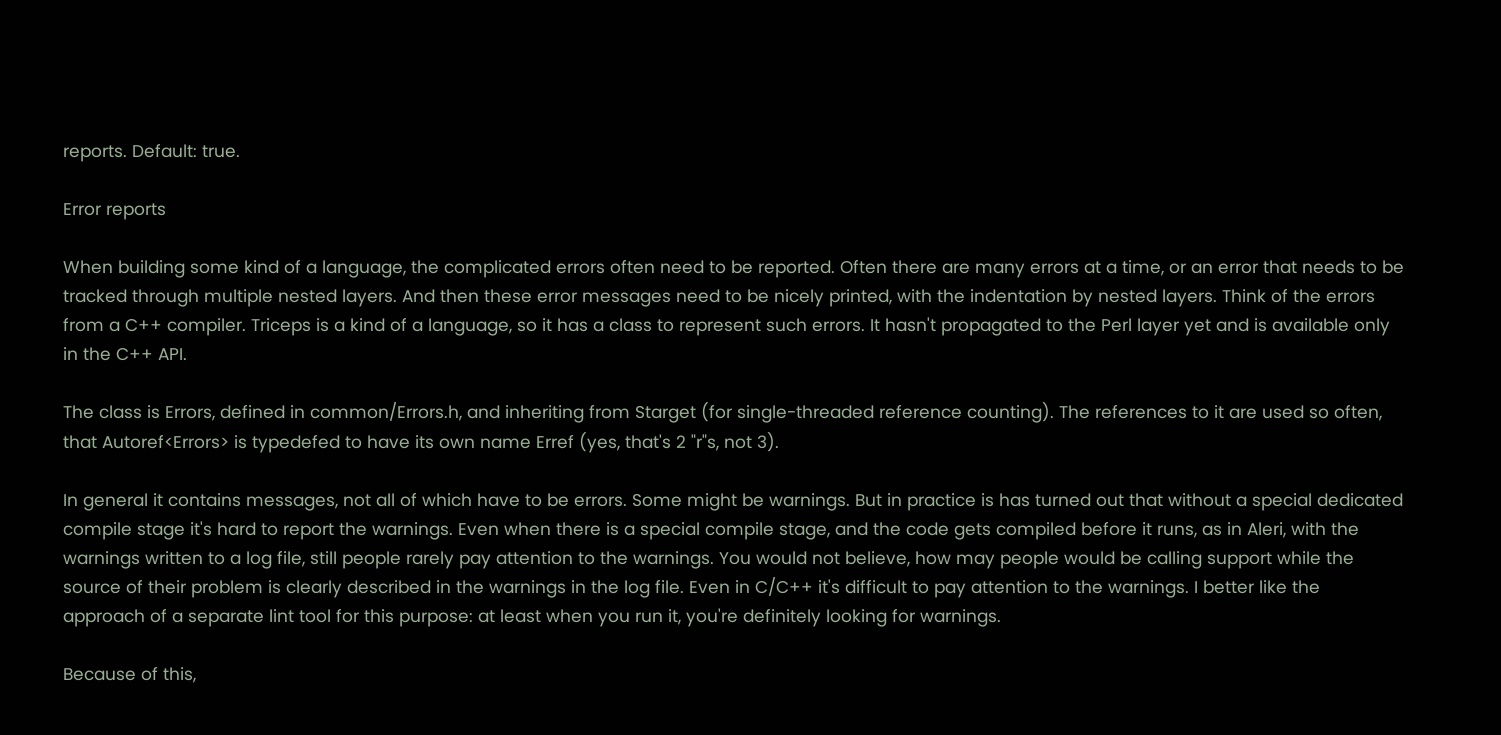reports. Default: true.

Error reports

When building some kind of a language, the complicated errors often need to be reported. Often there are many errors at a time, or an error that needs to be tracked through multiple nested layers. And then these error messages need to be nicely printed, with the indentation by nested layers. Think of the errors from a C++ compiler. Triceps is a kind of a language, so it has a class to represent such errors. It hasn't propagated to the Perl layer yet and is available only in the C++ API.

The class is Errors, defined in common/Errors.h, and inheriting from Starget (for single-threaded reference counting). The references to it are used so often, that Autoref<Errors> is typedefed to have its own name Erref (yes, that's 2 "r"s, not 3).

In general it contains messages, not all of which have to be errors. Some might be warnings. But in practice is has turned out that without a special dedicated compile stage it's hard to report the warnings. Even when there is a special compile stage, and the code gets compiled before it runs, as in Aleri, with the warnings written to a log file, still people rarely pay attention to the warnings. You would not believe, how may people would be calling support while the source of their problem is clearly described in the warnings in the log file. Even in C/C++ it's difficult to pay attention to the warnings. I better like the approach of a separate lint tool for this purpose: at least when you run it, you're definitely looking for warnings.

Because of this,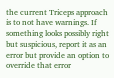the current Triceps approach is to not have warnings. If something looks possibly right but suspicious, report it as an error but provide an option to override that error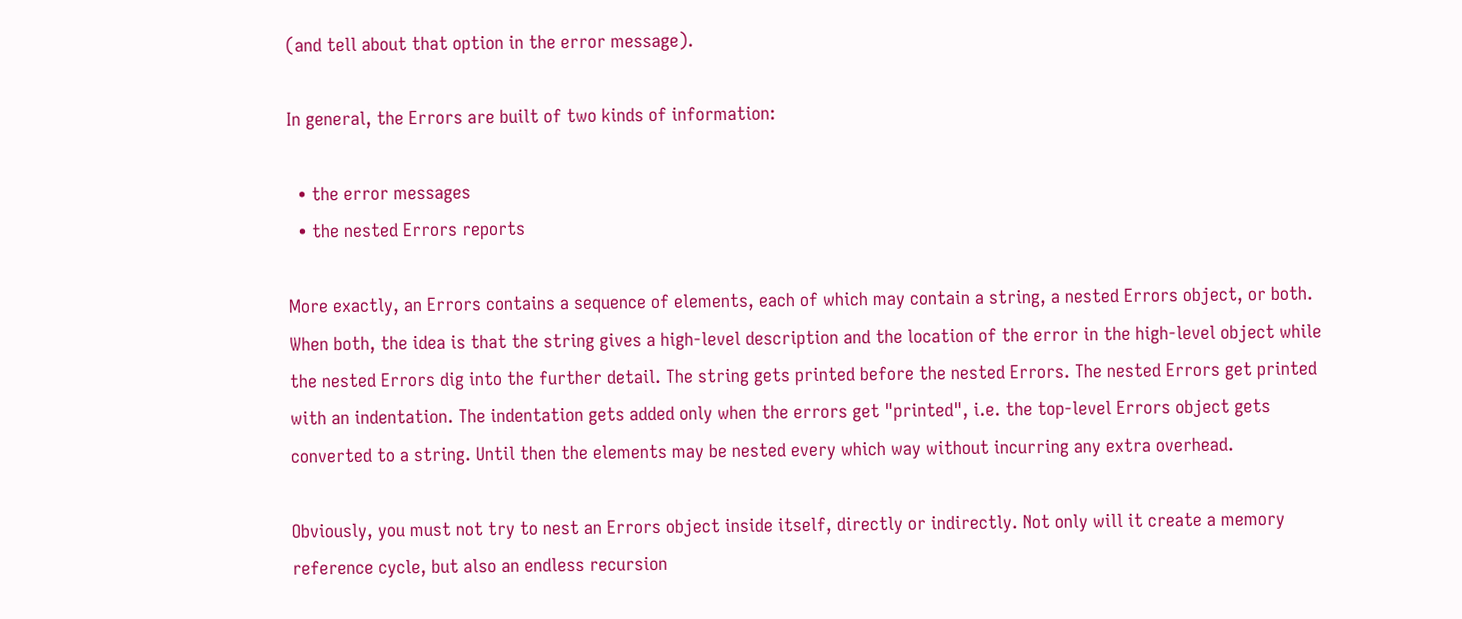(and tell about that option in the error message).

In general, the Errors are built of two kinds of information:

  • the error messages
  • the nested Errors reports

More exactly, an Errors contains a sequence of elements, each of which may contain a string, a nested Errors object, or both. When both, the idea is that the string gives a high-level description and the location of the error in the high-level object while the nested Errors dig into the further detail. The string gets printed before the nested Errors. The nested Errors get printed with an indentation. The indentation gets added only when the errors get "printed", i.e. the top-level Errors object gets converted to a string. Until then the elements may be nested every which way without incurring any extra overhead.

Obviously, you must not try to nest an Errors object inside itself, directly or indirectly. Not only will it create a memory reference cycle, but also an endless recursion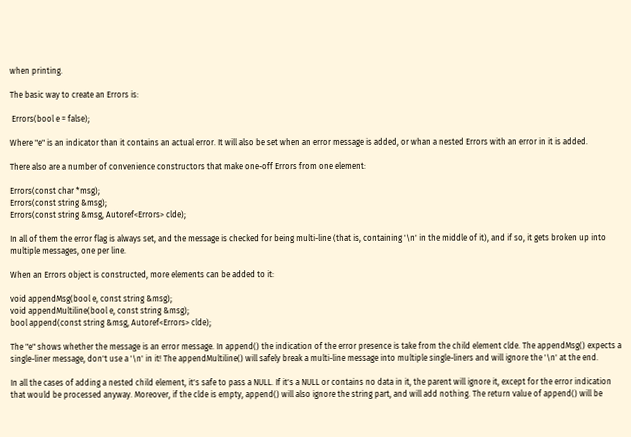when printing.

The basic way to create an Errors is:

 Errors(bool e = false);

Where "e" is an indicator than it contains an actual error. It will also be set when an error message is added, or whan a nested Errors with an error in it is added.

There also are a number of convenience constructors that make one-off Errors from one element:

Errors(const char *msg);
Errors(const string &msg);
Errors(const string &msg, Autoref<Errors> clde);

In all of them the error flag is always set, and the message is checked for being multi-line (that is, containing '\n' in the middle of it), and if so, it gets broken up into multiple messages, one per line.

When an Errors object is constructed, more elements can be added to it:

void appendMsg(bool e, const string &msg);
void appendMultiline(bool e, const string &msg);
bool append(const string &msg, Autoref<Errors> clde);

The "e" shows whether the message is an error message. In append() the indication of the error presence is take from the child element clde. The appendMsg() expects a single-liner message, don't use a '\n' in it! The appendMultiline() will safely break a multi-line message into multiple single-liners and will ignore the '\n' at the end.

In all the cases of adding a nested child element, it's safe to pass a NULL. If it's a NULL or contains no data in it, the parent will ignore it, except for the error indication that would be processed anyway. Moreover, if the clde is empty, append() will also ignore the string part, and will add nothing. The return value of append() will be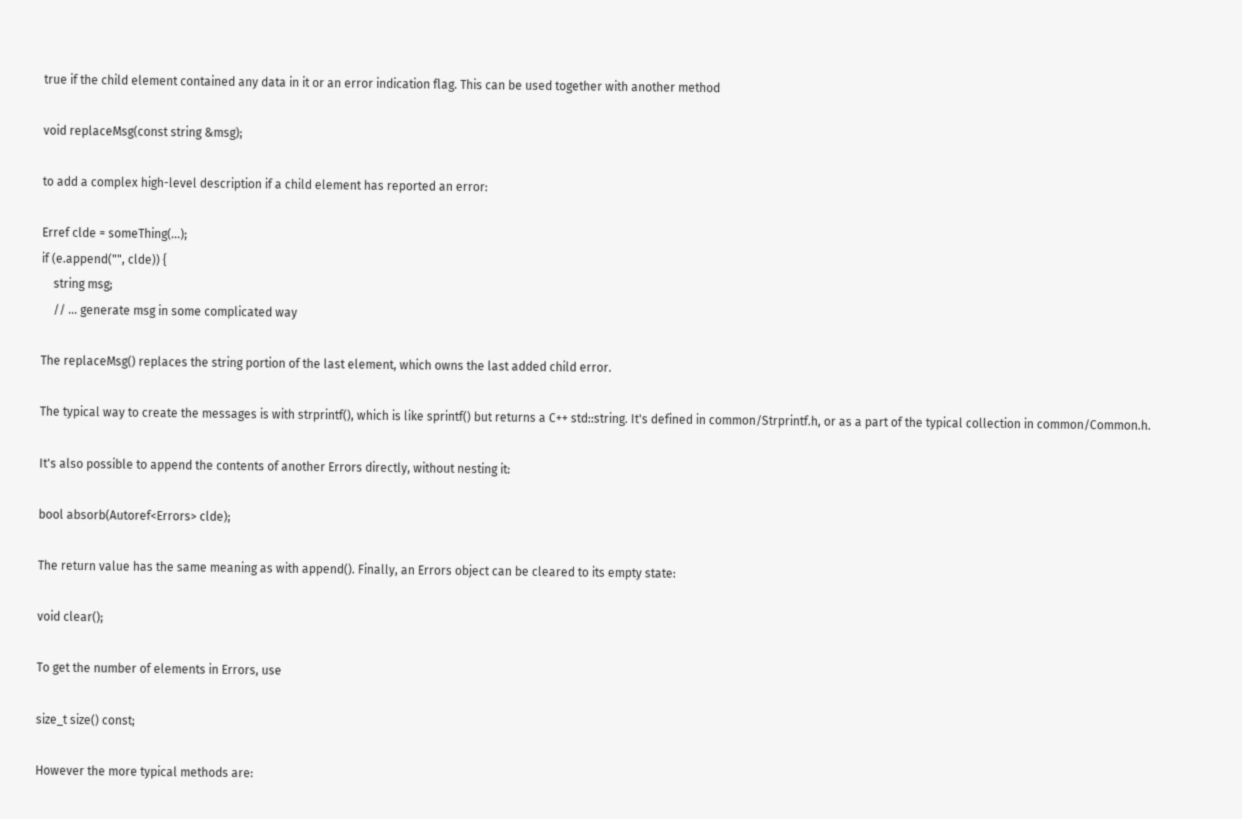true if the child element contained any data in it or an error indication flag. This can be used together with another method

void replaceMsg(const string &msg);

to add a complex high-level description if a child element has reported an error:

Erref clde = someThing(...);
if (e.append("", clde)) {
    string msg;
    // ... generate msg in some complicated way

The replaceMsg() replaces the string portion of the last element, which owns the last added child error.

The typical way to create the messages is with strprintf(), which is like sprintf() but returns a C++ std::string. It's defined in common/Strprintf.h, or as a part of the typical collection in common/Common.h.

It's also possible to append the contents of another Errors directly, without nesting it:

bool absorb(Autoref<Errors> clde);

The return value has the same meaning as with append(). Finally, an Errors object can be cleared to its empty state:

void clear();

To get the number of elements in Errors, use

size_t size() const;

However the more typical methods are: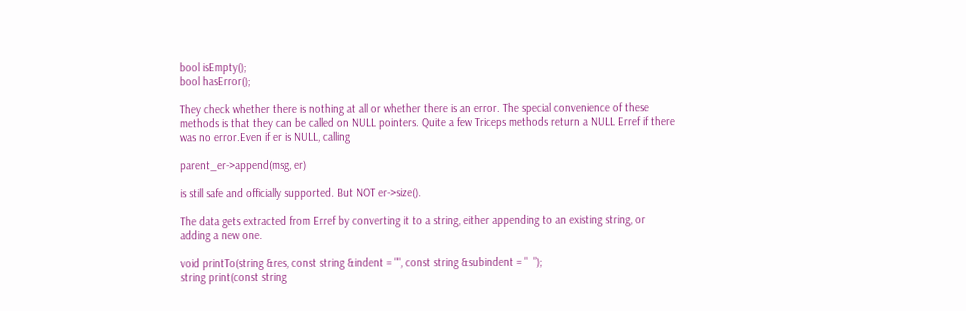bool isEmpty();
bool hasError();

They check whether there is nothing at all or whether there is an error. The special convenience of these methods is that they can be called on NULL pointers. Quite a few Triceps methods return a NULL Erref if there was no error.Even if er is NULL, calling

parent_er->append(msg, er)

is still safe and officially supported. But NOT er->size().

The data gets extracted from Erref by converting it to a string, either appending to an existing string, or adding a new one.

void printTo(string &res, const string &indent = "", const string &subindent = "  ");
string print(const string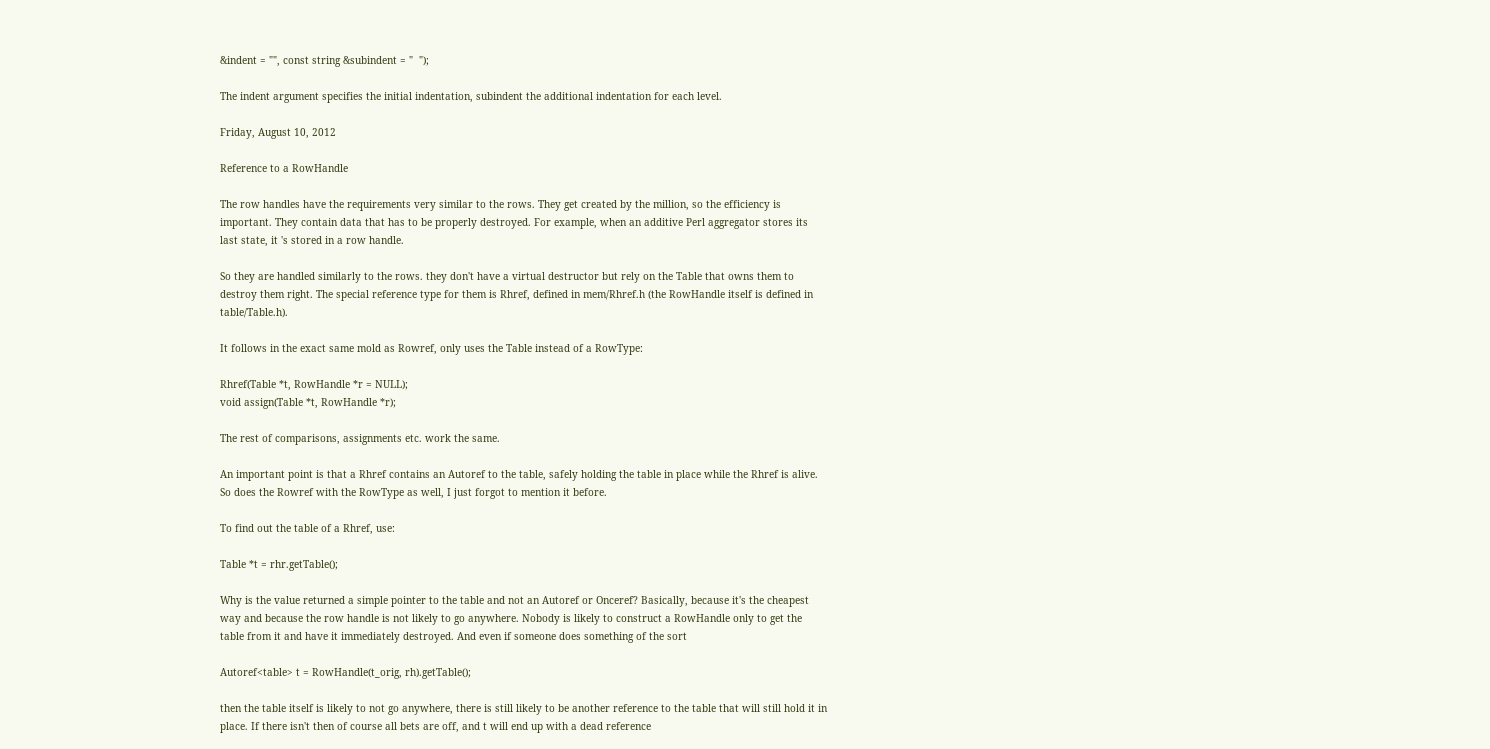&indent = "", const string &subindent = "  ");

The indent argument specifies the initial indentation, subindent the additional indentation for each level.

Friday, August 10, 2012

Reference to a RowHandle

The row handles have the requirements very similar to the rows. They get created by the million, so the efficiency is important. They contain data that has to be properly destroyed. For example, when an additive Perl aggregator stores its last state, it 's stored in a row handle.

So they are handled similarly to the rows. they don't have a virtual destructor but rely on the Table that owns them to destroy them right. The special reference type for them is Rhref, defined in mem/Rhref.h (the RowHandle itself is defined in table/Table.h).

It follows in the exact same mold as Rowref, only uses the Table instead of a RowType:

Rhref(Table *t, RowHandle *r = NULL);
void assign(Table *t, RowHandle *r);

The rest of comparisons, assignments etc. work the same.

An important point is that a Rhref contains an Autoref to the table, safely holding the table in place while the Rhref is alive. So does the Rowref with the RowType as well, I just forgot to mention it before.

To find out the table of a Rhref, use:

Table *t = rhr.getTable();

Why is the value returned a simple pointer to the table and not an Autoref or Onceref? Basically, because it's the cheapest way and because the row handle is not likely to go anywhere. Nobody is likely to construct a RowHandle only to get the table from it and have it immediately destroyed. And even if someone does something of the sort

Autoref<table> t = RowHandle(t_orig, rh).getTable();

then the table itself is likely to not go anywhere, there is still likely to be another reference to the table that will still hold it in place. If there isn't then of course all bets are off, and t will end up with a dead reference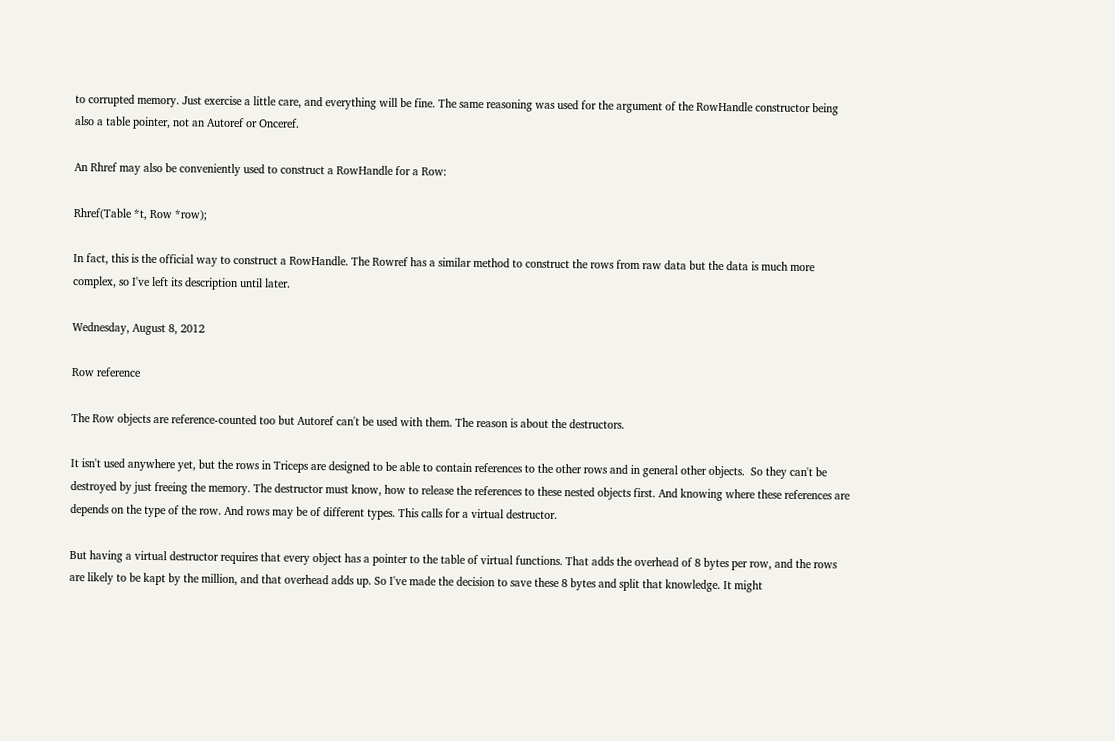to corrupted memory. Just exercise a little care, and everything will be fine. The same reasoning was used for the argument of the RowHandle constructor being also a table pointer, not an Autoref or Onceref.

An Rhref may also be conveniently used to construct a RowHandle for a Row:

Rhref(Table *t, Row *row);

In fact, this is the official way to construct a RowHandle. The Rowref has a similar method to construct the rows from raw data but the data is much more complex, so I've left its description until later.

Wednesday, August 8, 2012

Row reference

The Row objects are reference-counted too but Autoref can't be used with them. The reason is about the destructors.

It isn't used anywhere yet, but the rows in Triceps are designed to be able to contain references to the other rows and in general other objects.  So they can't be destroyed by just freeing the memory. The destructor must know, how to release the references to these nested objects first. And knowing where these references are depends on the type of the row. And rows may be of different types. This calls for a virtual destructor.

But having a virtual destructor requires that every object has a pointer to the table of virtual functions. That adds the overhead of 8 bytes per row, and the rows are likely to be kapt by the million, and that overhead adds up. So I've made the decision to save these 8 bytes and split that knowledge. It might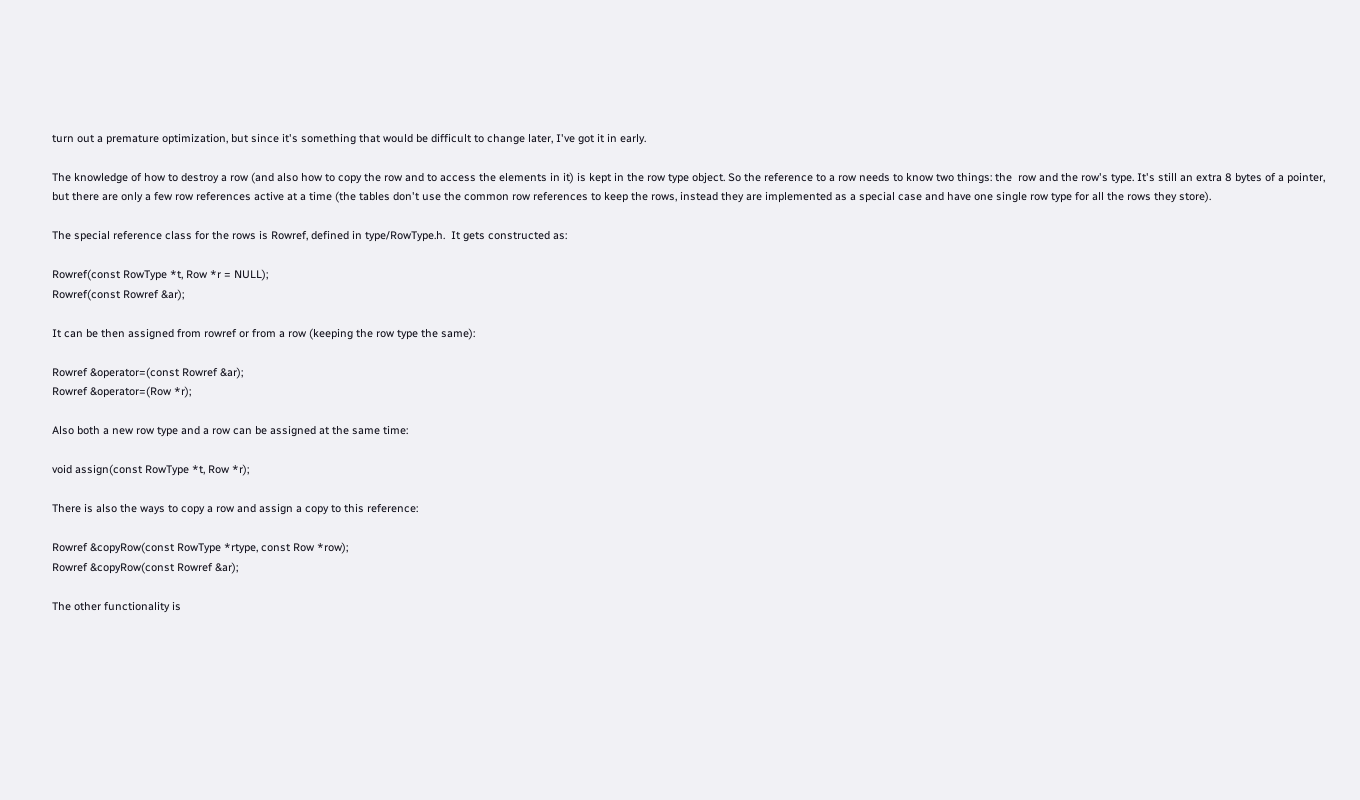turn out a premature optimization, but since it's something that would be difficult to change later, I've got it in early.

The knowledge of how to destroy a row (and also how to copy the row and to access the elements in it) is kept in the row type object. So the reference to a row needs to know two things: the  row and the row's type. It's still an extra 8 bytes of a pointer, but there are only a few row references active at a time (the tables don't use the common row references to keep the rows, instead they are implemented as a special case and have one single row type for all the rows they store).

The special reference class for the rows is Rowref, defined in type/RowType.h.  It gets constructed as:

Rowref(const RowType *t, Row *r = NULL);
Rowref(const Rowref &ar);

It can be then assigned from rowref or from a row (keeping the row type the same):

Rowref &operator=(const Rowref &ar);
Rowref &operator=(Row *r);

Also both a new row type and a row can be assigned at the same time:

void assign(const RowType *t, Row *r);

There is also the ways to copy a row and assign a copy to this reference:

Rowref &copyRow(const RowType *rtype, const Row *row);
Rowref &copyRow(const Rowref &ar);

The other functionality is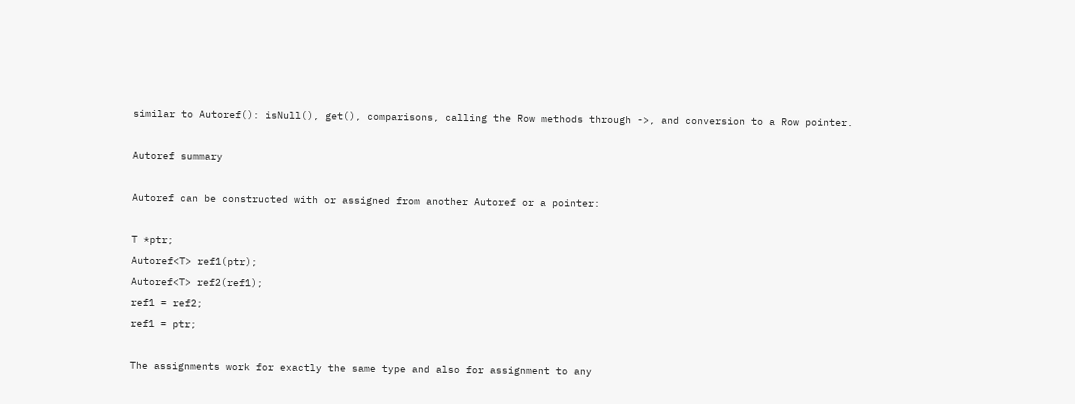similar to Autoref(): isNull(), get(), comparisons, calling the Row methods through ->, and conversion to a Row pointer.

Autoref summary

Autoref can be constructed with or assigned from another Autoref or a pointer:

T *ptr;
Autoref<T> ref1(ptr);
Autoref<T> ref2(ref1);
ref1 = ref2;
ref1 = ptr;

The assignments work for exactly the same type and also for assignment to any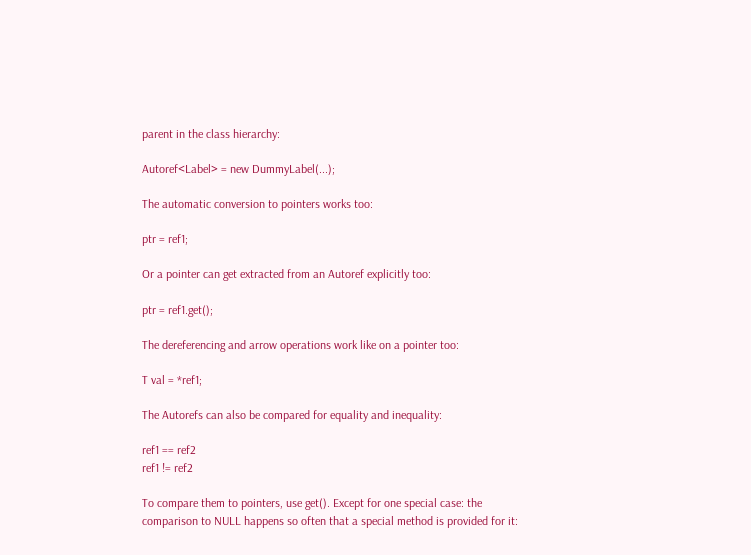parent in the class hierarchy:

Autoref<Label> = new DummyLabel(...);

The automatic conversion to pointers works too:

ptr = ref1;

Or a pointer can get extracted from an Autoref explicitly too:

ptr = ref1.get();

The dereferencing and arrow operations work like on a pointer too:

T val = *ref1;

The Autorefs can also be compared for equality and inequality:

ref1 == ref2
ref1 != ref2

To compare them to pointers, use get(). Except for one special case: the comparison to NULL happens so often that a special method is provided for it: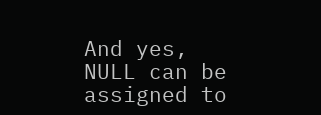And yes, NULL can be assigned to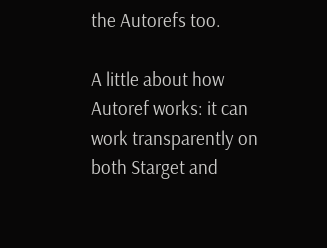the Autorefs too.

A little about how Autoref works: it can work transparently on both Starget and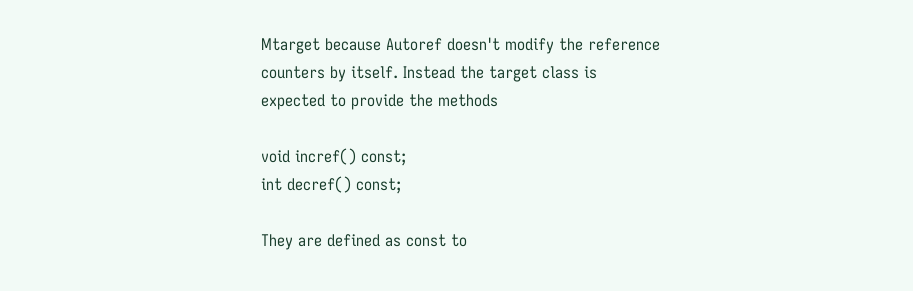Mtarget because Autoref doesn't modify the reference counters by itself. Instead the target class is expected to provide the methods

void incref() const;
int decref() const;

They are defined as const to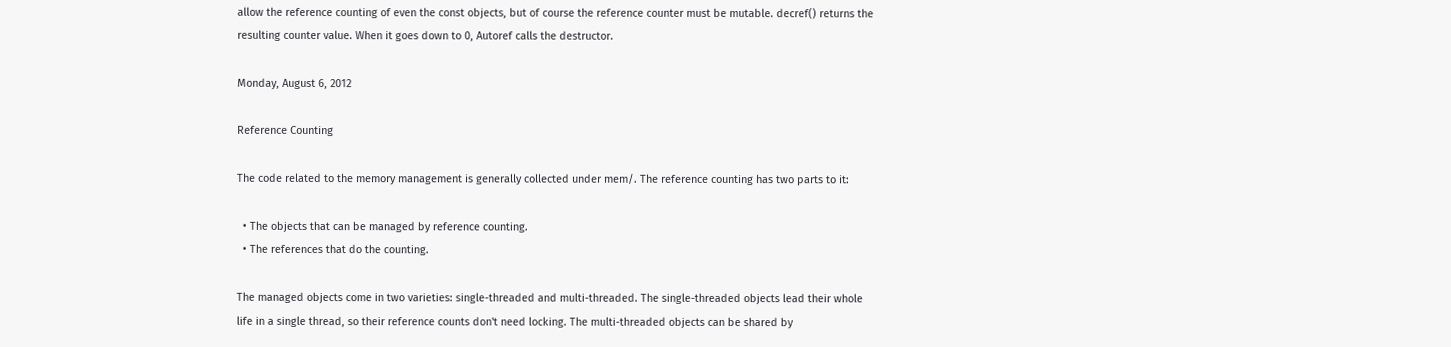allow the reference counting of even the const objects, but of course the reference counter must be mutable. decref() returns the resulting counter value. When it goes down to 0, Autoref calls the destructor.

Monday, August 6, 2012

Reference Counting

The code related to the memory management is generally collected under mem/. The reference counting has two parts to it:

  • The objects that can be managed by reference counting.
  • The references that do the counting.

The managed objects come in two varieties: single-threaded and multi-threaded. The single-threaded objects lead their whole life in a single thread, so their reference counts don't need locking. The multi-threaded objects can be shared by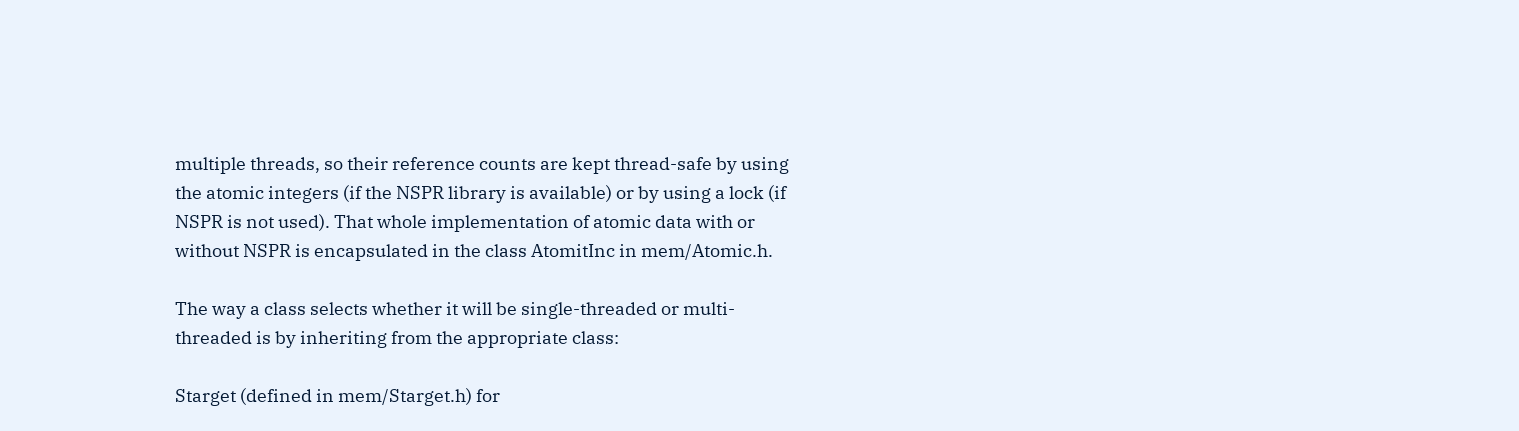multiple threads, so their reference counts are kept thread-safe by using the atomic integers (if the NSPR library is available) or by using a lock (if NSPR is not used). That whole implementation of atomic data with or without NSPR is encapsulated in the class AtomitInc in mem/Atomic.h.

The way a class selects whether it will be single-threaded or multi-threaded is by inheriting from the appropriate class:

Starget (defined in mem/Starget.h) for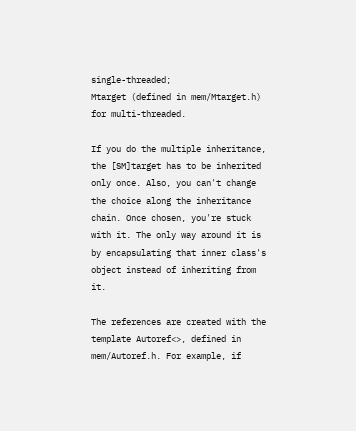single-threaded;
Mtarget (defined in mem/Mtarget.h) for multi-threaded.

If you do the multiple inheritance, the [SM]target has to be inherited only once. Also, you can't change the choice along the inheritance chain. Once chosen, you're stuck with it. The only way around it is by encapsulating that inner class's  object instead of inheriting from it.

The references are created with the template Autoref<>, defined in mem/Autoref.h. For example, if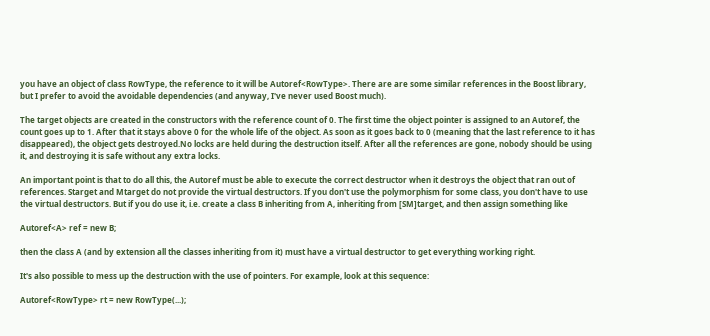you have an object of class RowType, the reference to it will be Autoref<RowType>. There are are some similar references in the Boost library, but I prefer to avoid the avoidable dependencies (and anyway, I've never used Boost much).

The target objects are created in the constructors with the reference count of 0. The first time the object pointer is assigned to an Autoref, the count goes up to 1. After that it stays above 0 for the whole life of the object. As soon as it goes back to 0 (meaning that the last reference to it has disappeared), the object gets destroyed.No locks are held during the destruction itself. After all the references are gone, nobody should be using it, and destroying it is safe without any extra locks.

An important point is that to do all this, the Autoref must be able to execute the correct destructor when it destroys the object that ran out of references. Starget and Mtarget do not provide the virtual destructors. If you don't use the polymorphism for some class, you don't have to use the virtual destructors. But if you do use it, i.e. create a class B inheriting from A, inheriting from [SM]target, and then assign something like

Autoref<A> ref = new B;

then the class A (and by extension all the classes inheriting from it) must have a virtual destructor to get everything working right.

It's also possible to mess up the destruction with the use of pointers. For example, look at this sequence:

Autoref<RowType> rt = new RowType(...);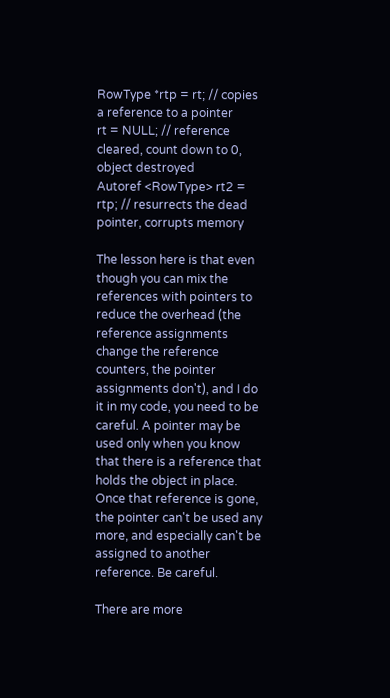RowType *rtp = rt; // copies a reference to a pointer
rt = NULL; // reference cleared, count down to 0, object destroyed
Autoref <RowType> rt2 = rtp; // resurrects the dead pointer, corrupts memory

The lesson here is that even though you can mix the references with pointers to reduce the overhead (the reference assignments change the reference counters, the pointer assignments don't), and I do it in my code, you need to be careful. A pointer may be used only when you know that there is a reference that holds the object in place. Once that reference is gone, the pointer can't be used any more, and especially can't be assigned to another reference. Be careful.

There are more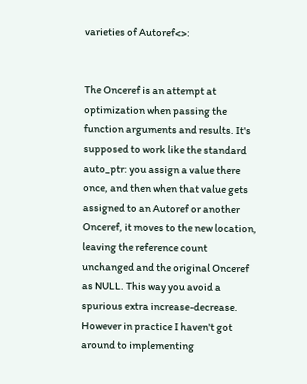varieties of Autoref<>:


The Onceref is an attempt at optimization when passing the function arguments and results. It's supposed to work like the standard auto_ptr: you assign a value there once, and then when that value gets assigned to an Autoref or another Onceref, it moves to the new location, leaving the reference count unchanged and the original Onceref as NULL. This way you avoid a spurious extra increase-decrease. However in practice I haven't got around to implementing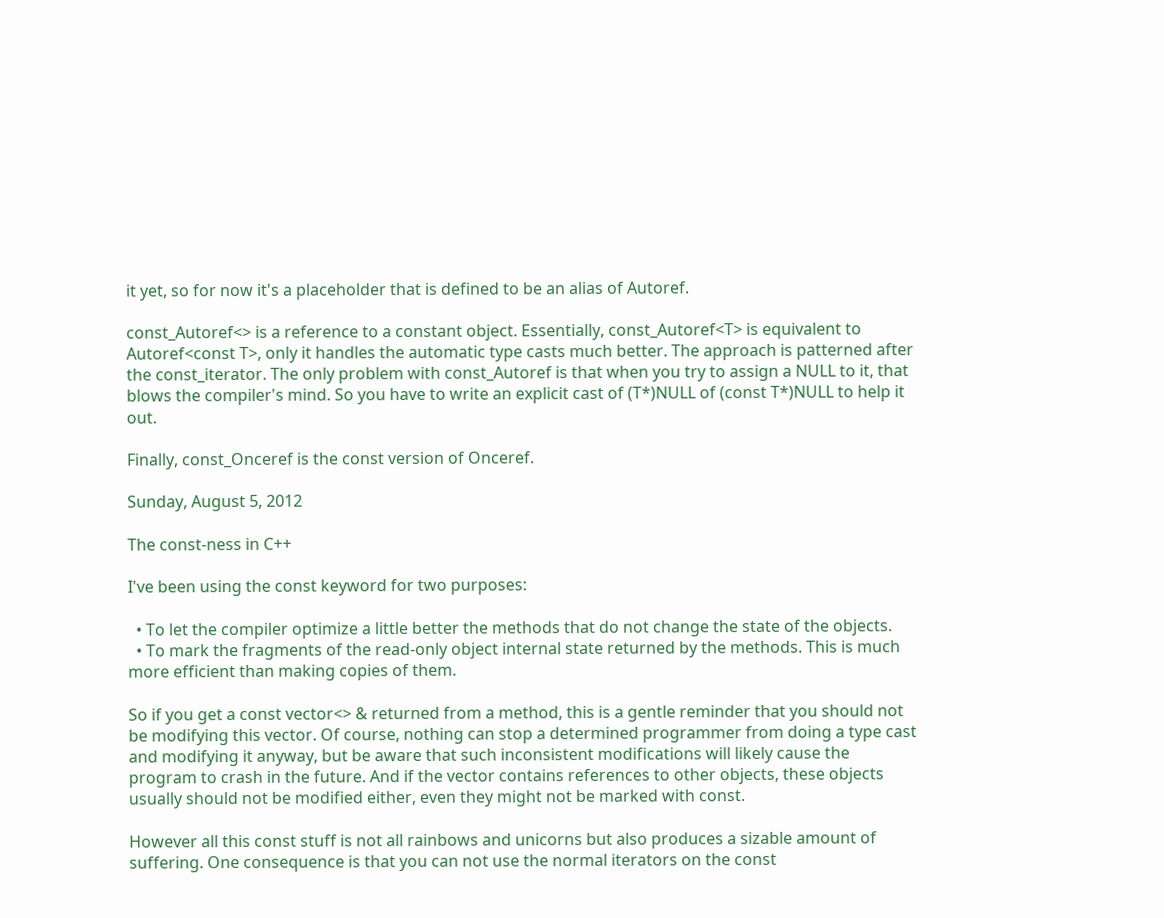it yet, so for now it's a placeholder that is defined to be an alias of Autoref.

const_Autoref<> is a reference to a constant object. Essentially, const_Autoref<T> is equivalent to Autoref<const T>, only it handles the automatic type casts much better. The approach is patterned after the const_iterator. The only problem with const_Autoref is that when you try to assign a NULL to it, that blows the compiler's mind. So you have to write an explicit cast of (T*)NULL of (const T*)NULL to help it out.

Finally, const_Onceref is the const version of Onceref.

Sunday, August 5, 2012

The const-ness in C++

I've been using the const keyword for two purposes:

  • To let the compiler optimize a little better the methods that do not change the state of the objects.
  • To mark the fragments of the read-only object internal state returned by the methods. This is much more efficient than making copies of them.

So if you get a const vector<> & returned from a method, this is a gentle reminder that you should not be modifying this vector. Of course, nothing can stop a determined programmer from doing a type cast and modifying it anyway, but be aware that such inconsistent modifications will likely cause the program to crash in the future. And if the vector contains references to other objects, these objects usually should not be modified either, even they might not be marked with const.

However all this const stuff is not all rainbows and unicorns but also produces a sizable amount of suffering. One consequence is that you can not use the normal iterators on the const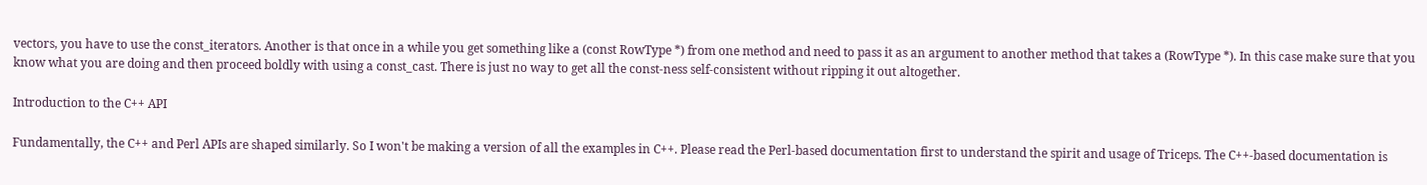vectors, you have to use the const_iterators. Another is that once in a while you get something like a (const RowType *) from one method and need to pass it as an argument to another method that takes a (RowType *). In this case make sure that you know what you are doing and then proceed boldly with using a const_cast. There is just no way to get all the const-ness self-consistent without ripping it out altogether.

Introduction to the C++ API

Fundamentally, the C++ and Perl APIs are shaped similarly. So I won't be making a version of all the examples in C++. Please read the Perl-based documentation first to understand the spirit and usage of Triceps. The C++-based documentation is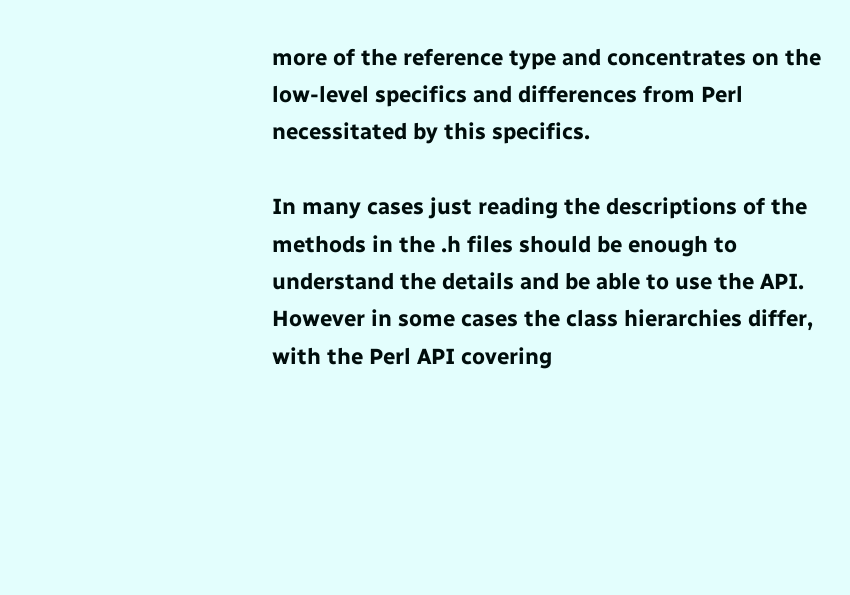more of the reference type and concentrates on the low-level specifics and differences from Perl necessitated by this specifics.

In many cases just reading the descriptions of the methods in the .h files should be enough to understand the details and be able to use the API. However in some cases the class hierarchies differ, with the Perl API covering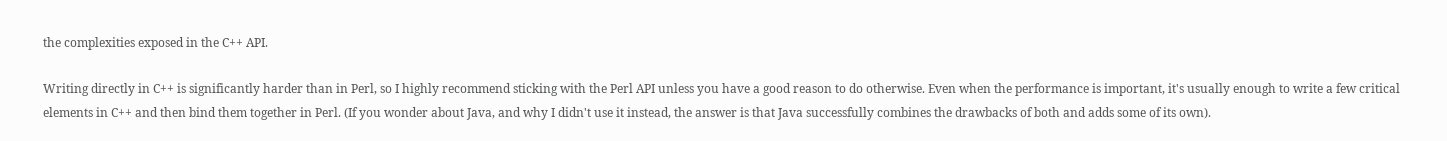the complexities exposed in the C++ API.

Writing directly in C++ is significantly harder than in Perl, so I highly recommend sticking with the Perl API unless you have a good reason to do otherwise. Even when the performance is important, it's usually enough to write a few critical elements in C++ and then bind them together in Perl. (If you wonder about Java, and why I didn't use it instead, the answer is that Java successfully combines the drawbacks of both and adds some of its own).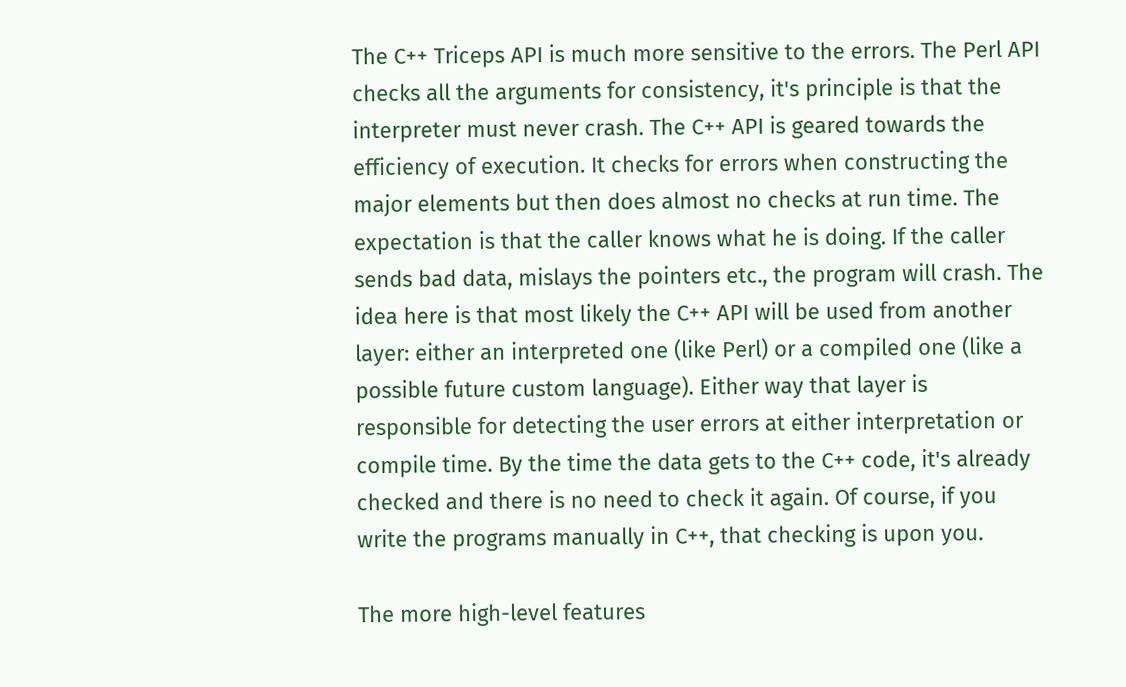The C++ Triceps API is much more sensitive to the errors. The Perl API checks all the arguments for consistency, it's principle is that the interpreter must never crash. The C++ API is geared towards the efficiency of execution. It checks for errors when constructing the major elements but then does almost no checks at run time. The expectation is that the caller knows what he is doing. If the caller sends bad data, mislays the pointers etc., the program will crash. The idea here is that most likely the C++ API will be used from another layer: either an interpreted one (like Perl) or a compiled one (like a possible future custom language). Either way that layer is responsible for detecting the user errors at either interpretation or compile time. By the time the data gets to the C++ code, it's already checked and there is no need to check it again. Of course, if you write the programs manually in C++, that checking is upon you.

The more high-level features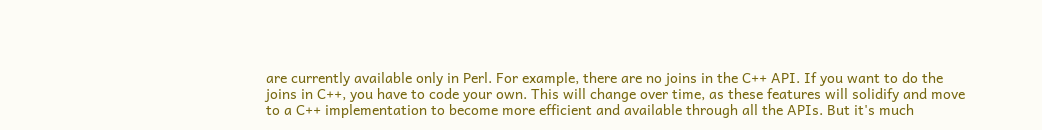are currently available only in Perl. For example, there are no joins in the C++ API. If you want to do the joins in C++, you have to code your own. This will change over time, as these features will solidify and move to a C++ implementation to become more efficient and available through all the APIs. But it's much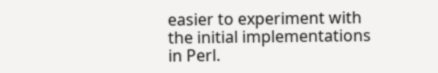easier to experiment with the initial implementations in Perl.